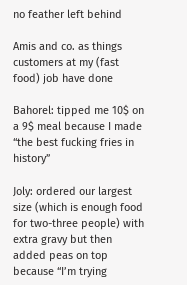no feather left behind

Amis and co. as things customers at my (fast food) job have done

Bahorel: tipped me 10$ on a 9$ meal because I made “the best fucking fries in history”

Joly: ordered our largest size (which is enough food for two-three people) with extra gravy but then added peas on top because “I’m trying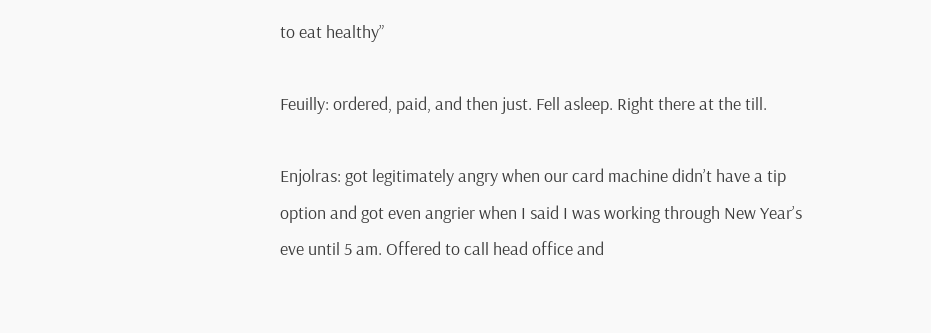to eat healthy”

Feuilly: ordered, paid, and then just. Fell asleep. Right there at the till.

Enjolras: got legitimately angry when our card machine didn’t have a tip option and got even angrier when I said I was working through New Year’s eve until 5 am. Offered to call head office and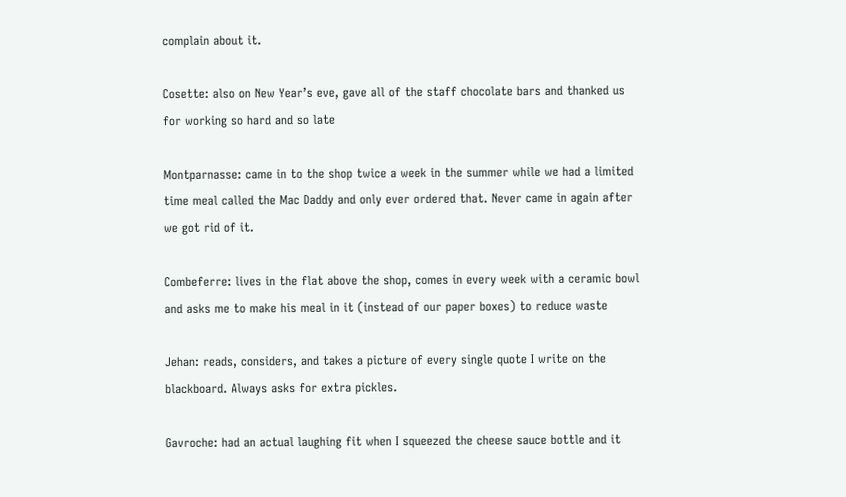complain about it.

Cosette: also on New Year’s eve, gave all of the staff chocolate bars and thanked us for working so hard and so late

Montparnasse: came in to the shop twice a week in the summer while we had a limited time meal called the Mac Daddy and only ever ordered that. Never came in again after we got rid of it.

Combeferre: lives in the flat above the shop, comes in every week with a ceramic bowl and asks me to make his meal in it (instead of our paper boxes) to reduce waste

Jehan: reads, considers, and takes a picture of every single quote I write on the blackboard. Always asks for extra pickles.

Gavroche: had an actual laughing fit when I squeezed the cheese sauce bottle and it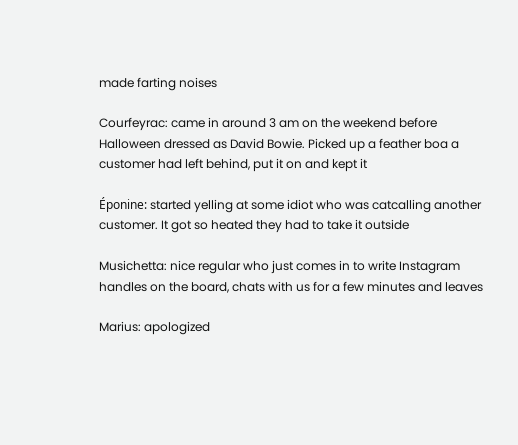made farting noises

Courfeyrac: came in around 3 am on the weekend before Halloween dressed as David Bowie. Picked up a feather boa a customer had left behind, put it on and kept it

Éponine: started yelling at some idiot who was catcalling another customer. It got so heated they had to take it outside

Musichetta: nice regular who just comes in to write Instagram handles on the board, chats with us for a few minutes and leaves

Marius: apologized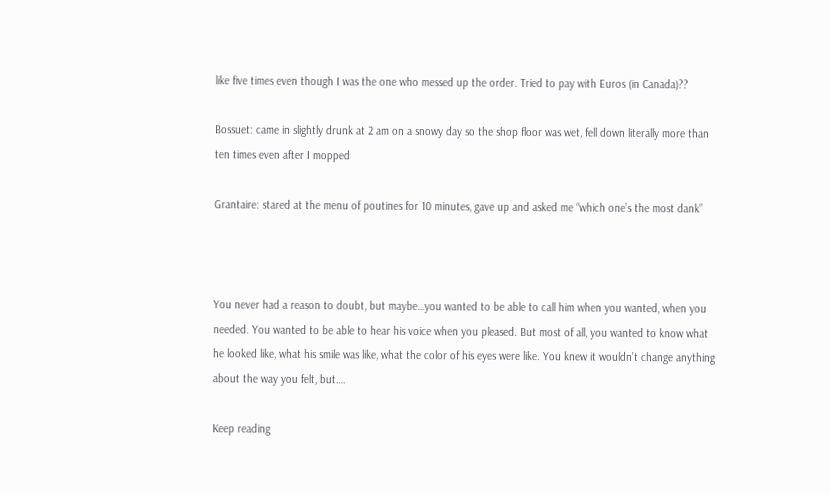like five times even though I was the one who messed up the order. Tried to pay with Euros (in Canada)??

Bossuet: came in slightly drunk at 2 am on a snowy day so the shop floor was wet, fell down literally more than ten times even after I mopped

Grantaire: stared at the menu of poutines for 10 minutes, gave up and asked me “which one’s the most dank”



You never had a reason to doubt, but maybe…you wanted to be able to call him when you wanted, when you needed. You wanted to be able to hear his voice when you pleased. But most of all, you wanted to know what he looked like, what his smile was like, what the color of his eyes were like. You knew it wouldn’t change anything about the way you felt, but….

Keep reading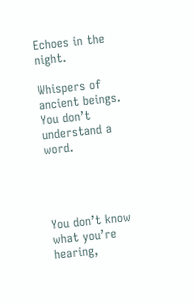Echoes in the night.

Whispers of ancient beings. You don’t understand a word.




You don’t know what you’re hearing,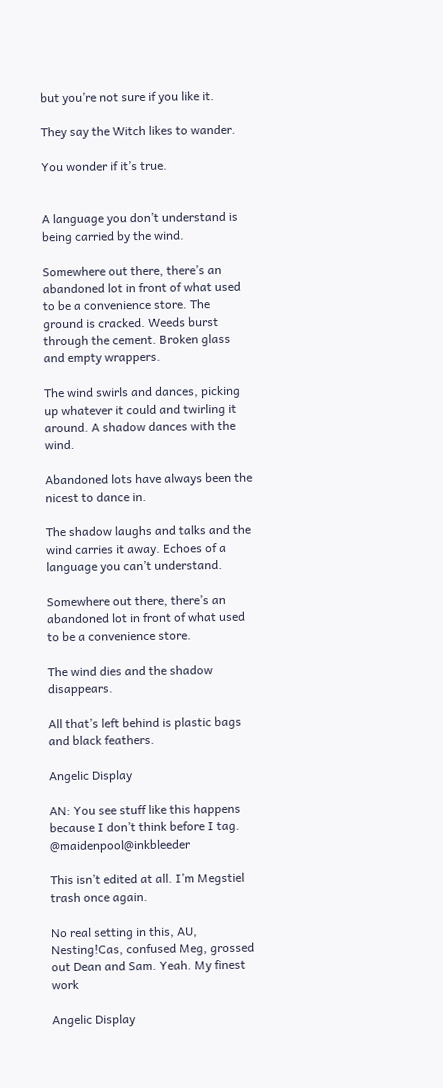but you’re not sure if you like it.

They say the Witch likes to wander.

You wonder if it’s true.


A language you don’t understand is being carried by the wind.

Somewhere out there, there’s an abandoned lot in front of what used to be a convenience store. The ground is cracked. Weeds burst through the cement. Broken glass and empty wrappers.

The wind swirls and dances, picking up whatever it could and twirling it around. A shadow dances with the wind.

Abandoned lots have always been the nicest to dance in.

The shadow laughs and talks and the wind carries it away. Echoes of a language you can’t understand.

Somewhere out there, there’s an abandoned lot in front of what used to be a convenience store.

The wind dies and the shadow disappears.

All that’s left behind is plastic bags and black feathers.

Angelic Display

AN: You see stuff like this happens because I don’t think before I tag. @maidenpool@inkbleeder

This isn’t edited at all. I’m Megstiel trash once again.

No real setting in this, AU, Nesting!Cas, confused Meg, grossed out Dean and Sam. Yeah. My finest work

Angelic Display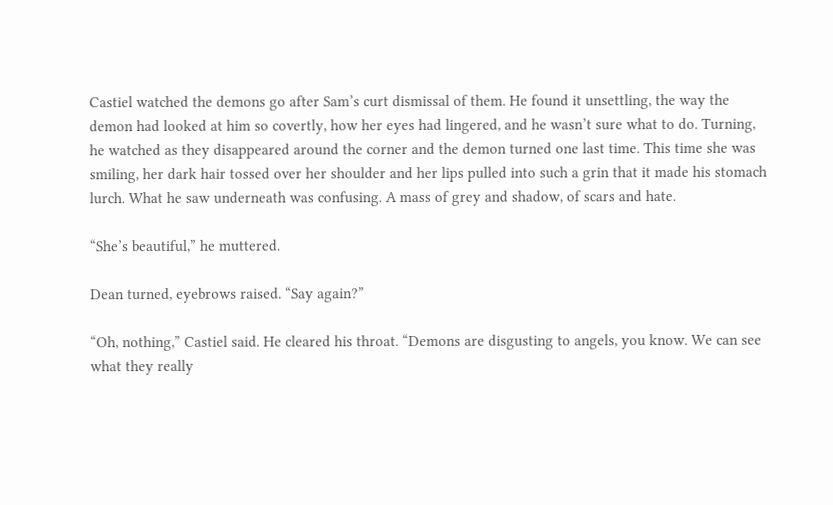Castiel watched the demons go after Sam’s curt dismissal of them. He found it unsettling, the way the demon had looked at him so covertly, how her eyes had lingered, and he wasn’t sure what to do. Turning, he watched as they disappeared around the corner and the demon turned one last time. This time she was smiling, her dark hair tossed over her shoulder and her lips pulled into such a grin that it made his stomach lurch. What he saw underneath was confusing. A mass of grey and shadow, of scars and hate.

“She’s beautiful,” he muttered.

Dean turned, eyebrows raised. “Say again?”

“Oh, nothing,” Castiel said. He cleared his throat. “Demons are disgusting to angels, you know. We can see what they really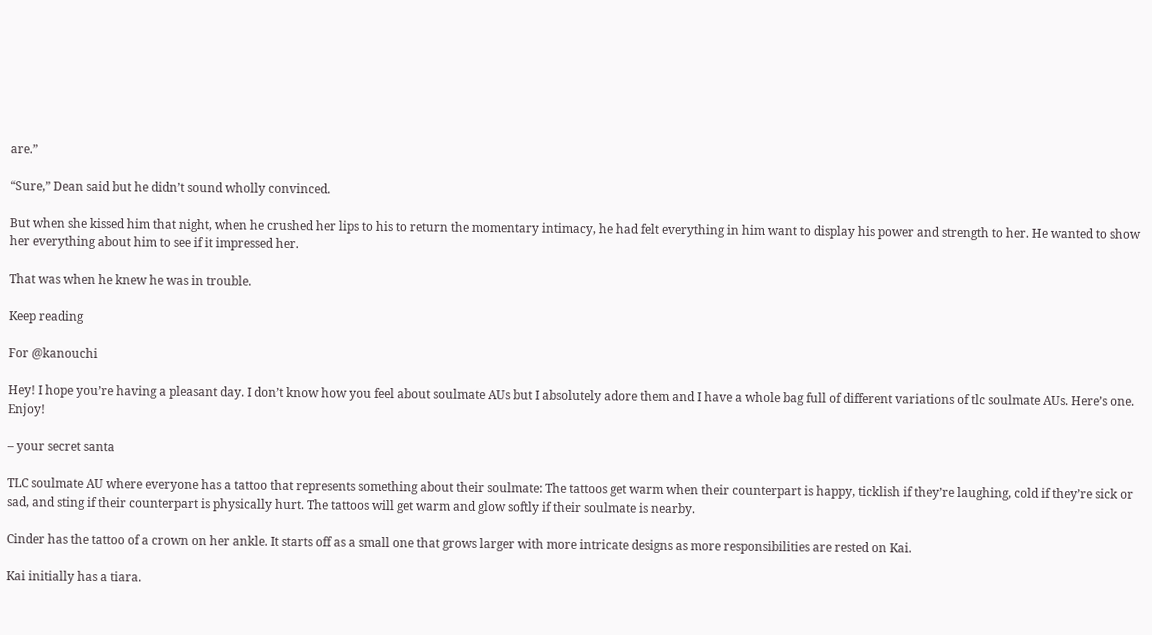are.”

“Sure,” Dean said but he didn’t sound wholly convinced.

But when she kissed him that night, when he crushed her lips to his to return the momentary intimacy, he had felt everything in him want to display his power and strength to her. He wanted to show her everything about him to see if it impressed her.

That was when he knew he was in trouble.

Keep reading

For @kanouchi

Hey! I hope you’re having a pleasant day. I don’t know how you feel about soulmate AUs but I absolutely adore them and I have a whole bag full of different variations of tlc soulmate AUs. Here’s one. Enjoy!

– your secret santa

TLC soulmate AU where everyone has a tattoo that represents something about their soulmate: The tattoos get warm when their counterpart is happy, ticklish if they’re laughing, cold if they’re sick or sad, and sting if their counterpart is physically hurt. The tattoos will get warm and glow softly if their soulmate is nearby.

Cinder has the tattoo of a crown on her ankle. It starts off as a small one that grows larger with more intricate designs as more responsibilities are rested on Kai.

Kai initially has a tiara.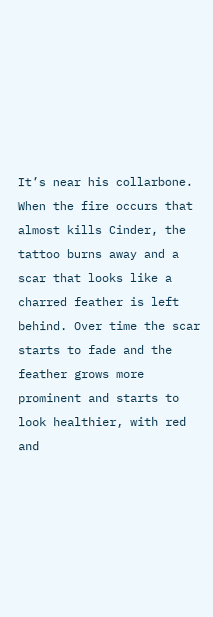It’s near his collarbone. When the fire occurs that almost kills Cinder, the tattoo burns away and a scar that looks like a charred feather is left behind. Over time the scar starts to fade and the feather grows more prominent and starts to look healthier, with red and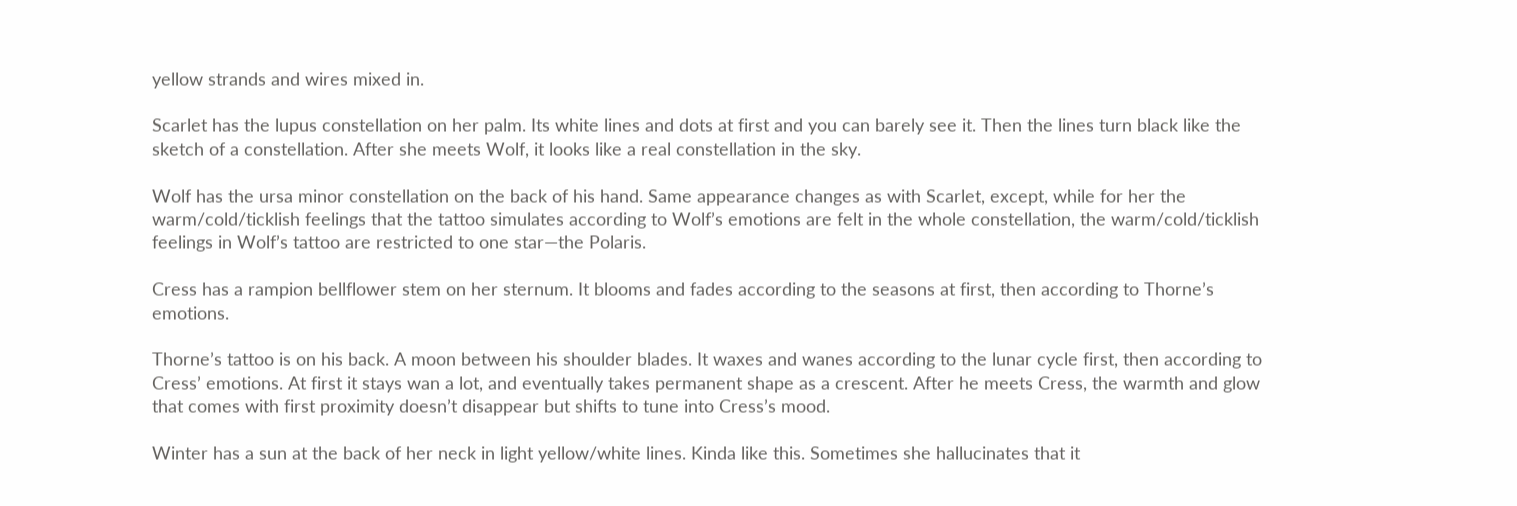yellow strands and wires mixed in.

Scarlet has the lupus constellation on her palm. Its white lines and dots at first and you can barely see it. Then the lines turn black like the sketch of a constellation. After she meets Wolf, it looks like a real constellation in the sky.

Wolf has the ursa minor constellation on the back of his hand. Same appearance changes as with Scarlet, except, while for her the warm/cold/ticklish feelings that the tattoo simulates according to Wolf’s emotions are felt in the whole constellation, the warm/cold/ticklish feelings in Wolf’s tattoo are restricted to one star—the Polaris.

Cress has a rampion bellflower stem on her sternum. It blooms and fades according to the seasons at first, then according to Thorne’s emotions.

Thorne’s tattoo is on his back. A moon between his shoulder blades. It waxes and wanes according to the lunar cycle first, then according to Cress’ emotions. At first it stays wan a lot, and eventually takes permanent shape as a crescent. After he meets Cress, the warmth and glow that comes with first proximity doesn’t disappear but shifts to tune into Cress’s mood.

Winter has a sun at the back of her neck in light yellow/white lines. Kinda like this. Sometimes she hallucinates that it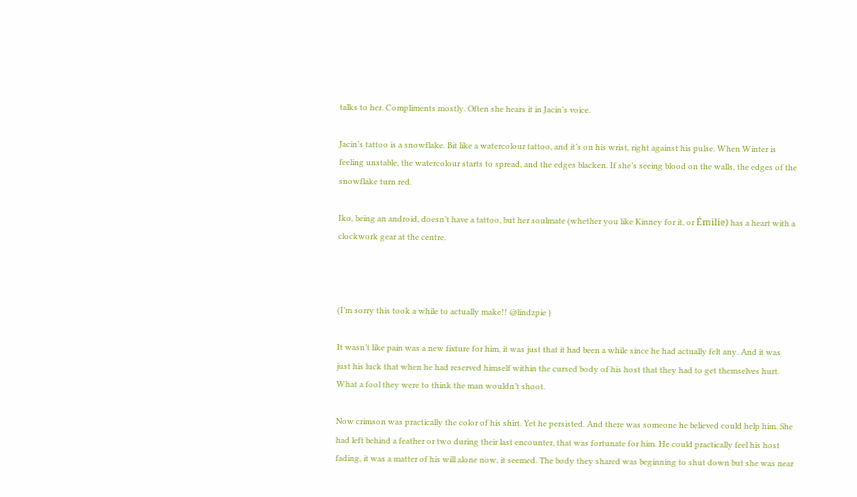talks to her. Compliments mostly. Often she hears it in Jacin’s voice.

Jacin’s tattoo is a snowflake. Bit like a watercolour tattoo, and it’s on his wrist, right against his pulse. When Winter is feeling unstable, the watercolour starts to spread, and the edges blacken. If she’s seeing blood on the walls, the edges of the snowflake turn red.

Iko, being an android, doesn’t have a tattoo, but her soulmate (whether you like Kinney for it, or Émilie) has a heart with a clockwork gear at the centre.



(I’m sorry this took a while to actually make!! @lindzpie )

It wasn’t like pain was a new fixture for him, it was just that it had been a while since he had actually felt any. And it was just his luck that when he had reserved himself within the cursed body of his host that they had to get themselves hurt. What a fool they were to think the man wouldn’t shoot.

Now crimson was practically the color of his shirt. Yet he persisted. And there was someone he believed could help him. She had left behind a feather or two during their last encounter, that was fortunate for him. He could practically feel his host fading, it was a matter of his will alone now, it seemed. The body they shared was beginning to shut down but she was near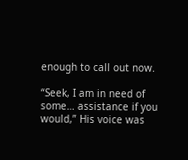enough to call out now.

“Seek, I am in need of some… assistance if you would,” His voice was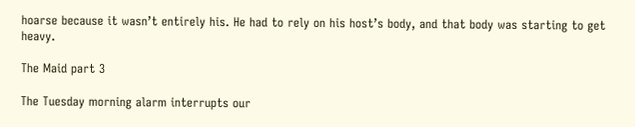hoarse because it wasn’t entirely his. He had to rely on his host’s body, and that body was starting to get heavy.

The Maid part 3

The Tuesday morning alarm interrupts our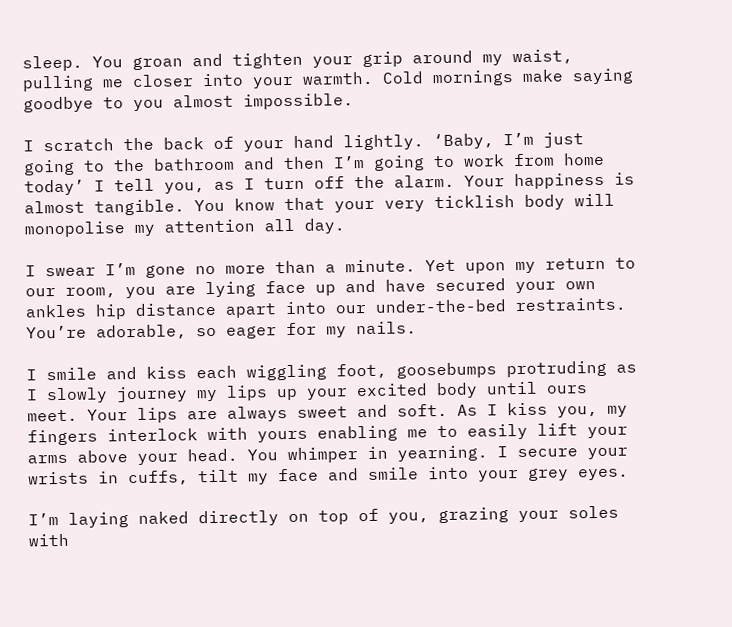sleep. You groan and tighten your grip around my waist, pulling me closer into your warmth. Cold mornings make saying goodbye to you almost impossible.

I scratch the back of your hand lightly. ‘Baby, I’m just going to the bathroom and then I’m going to work from home today’ I tell you, as I turn off the alarm. Your happiness is almost tangible. You know that your very ticklish body will monopolise my attention all day.

I swear I’m gone no more than a minute. Yet upon my return to our room, you are lying face up and have secured your own ankles hip distance apart into our under-the-bed restraints. You’re adorable, so eager for my nails.

I smile and kiss each wiggling foot, goosebumps protruding as I slowly journey my lips up your excited body until ours meet. Your lips are always sweet and soft. As I kiss you, my fingers interlock with yours enabling me to easily lift your arms above your head. You whimper in yearning. I secure your wrists in cuffs, tilt my face and smile into your grey eyes.

I’m laying naked directly on top of you, grazing your soles with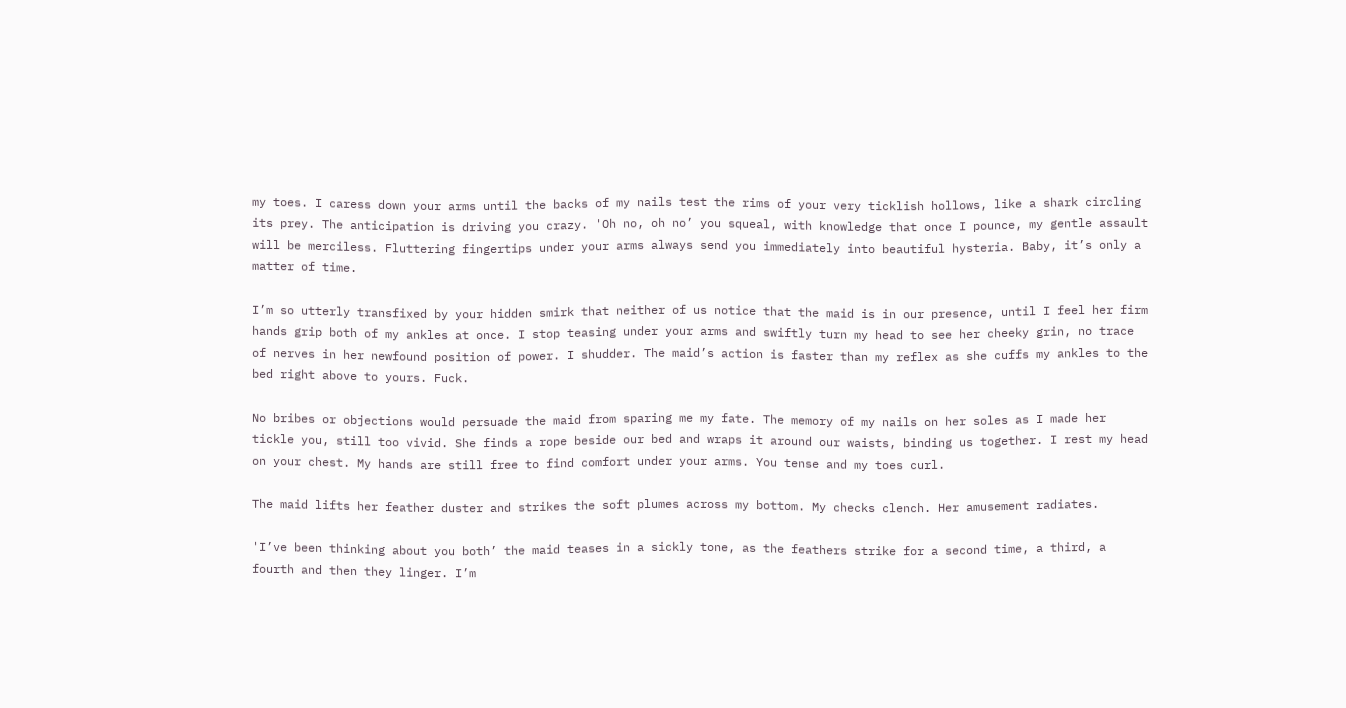my toes. I caress down your arms until the backs of my nails test the rims of your very ticklish hollows, like a shark circling its prey. The anticipation is driving you crazy. 'Oh no, oh no’ you squeal, with knowledge that once I pounce, my gentle assault will be merciless. Fluttering fingertips under your arms always send you immediately into beautiful hysteria. Baby, it’s only a matter of time.

I’m so utterly transfixed by your hidden smirk that neither of us notice that the maid is in our presence, until I feel her firm hands grip both of my ankles at once. I stop teasing under your arms and swiftly turn my head to see her cheeky grin, no trace of nerves in her newfound position of power. I shudder. The maid’s action is faster than my reflex as she cuffs my ankles to the bed right above to yours. Fuck.

No bribes or objections would persuade the maid from sparing me my fate. The memory of my nails on her soles as I made her tickle you, still too vivid. She finds a rope beside our bed and wraps it around our waists, binding us together. I rest my head on your chest. My hands are still free to find comfort under your arms. You tense and my toes curl.

The maid lifts her feather duster and strikes the soft plumes across my bottom. My checks clench. Her amusement radiates.

'I’ve been thinking about you both’ the maid teases in a sickly tone, as the feathers strike for a second time, a third, a fourth and then they linger. I’m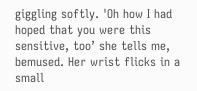giggling softly. 'Oh how I had hoped that you were this sensitive, too’ she tells me, bemused. Her wrist flicks in a small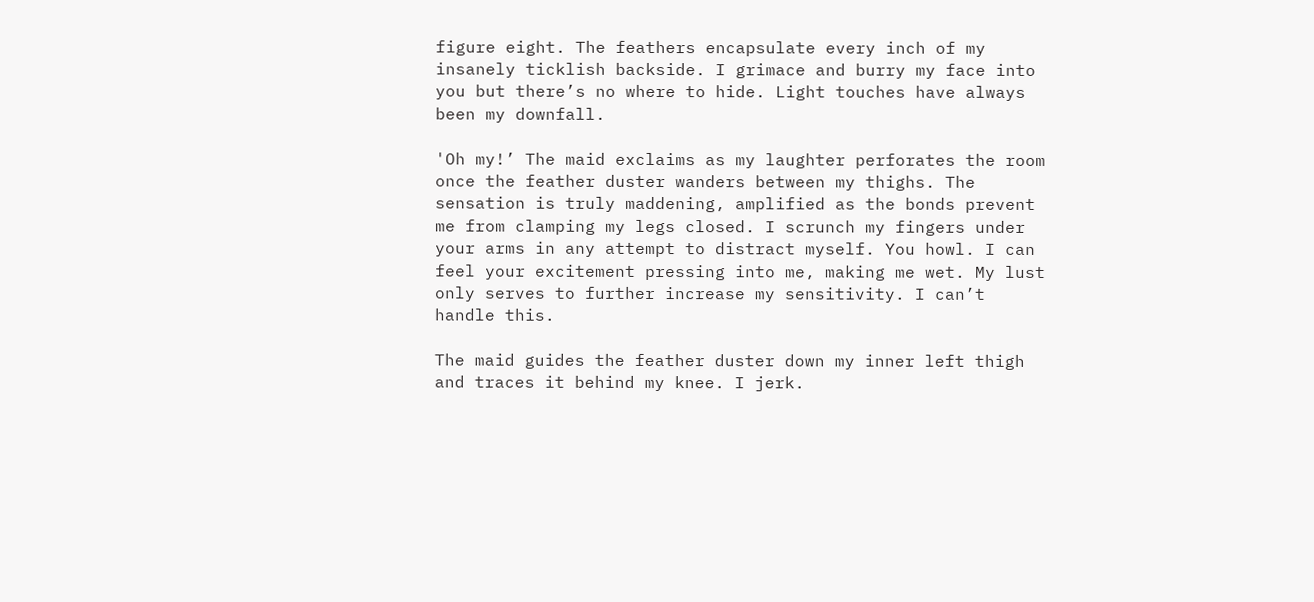figure eight. The feathers encapsulate every inch of my insanely ticklish backside. I grimace and burry my face into you but there’s no where to hide. Light touches have always been my downfall.

'Oh my!’ The maid exclaims as my laughter perforates the room once the feather duster wanders between my thighs. The sensation is truly maddening, amplified as the bonds prevent me from clamping my legs closed. I scrunch my fingers under your arms in any attempt to distract myself. You howl. I can feel your excitement pressing into me, making me wet. My lust only serves to further increase my sensitivity. I can’t handle this.

The maid guides the feather duster down my inner left thigh and traces it behind my knee. I jerk.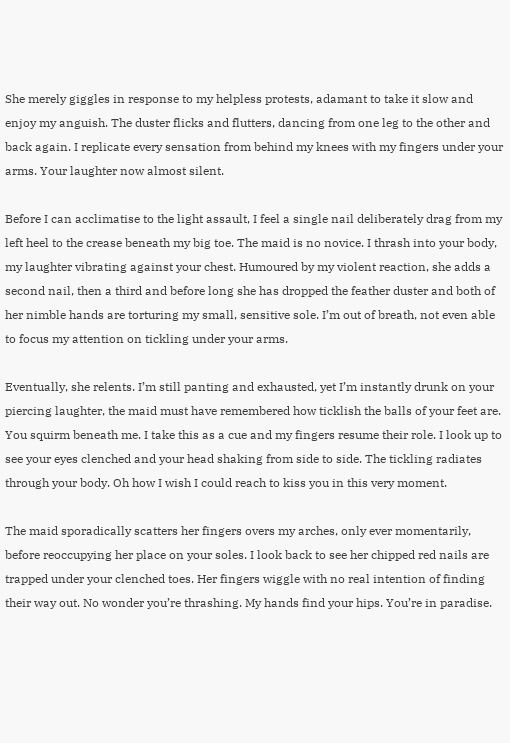She merely giggles in response to my helpless protests, adamant to take it slow and enjoy my anguish. The duster flicks and flutters, dancing from one leg to the other and back again. I replicate every sensation from behind my knees with my fingers under your arms. Your laughter now almost silent.

Before I can acclimatise to the light assault, I feel a single nail deliberately drag from my left heel to the crease beneath my big toe. The maid is no novice. I thrash into your body, my laughter vibrating against your chest. Humoured by my violent reaction, she adds a second nail, then a third and before long she has dropped the feather duster and both of her nimble hands are torturing my small, sensitive sole. I’m out of breath, not even able to focus my attention on tickling under your arms.

Eventually, she relents. I’m still panting and exhausted, yet I’m instantly drunk on your piercing laughter, the maid must have remembered how ticklish the balls of your feet are. You squirm beneath me. I take this as a cue and my fingers resume their role. I look up to see your eyes clenched and your head shaking from side to side. The tickling radiates through your body. Oh how I wish I could reach to kiss you in this very moment.

The maid sporadically scatters her fingers overs my arches, only ever momentarily, before reoccupying her place on your soles. I look back to see her chipped red nails are trapped under your clenched toes. Her fingers wiggle with no real intention of finding their way out. No wonder you’re thrashing. My hands find your hips. You’re in paradise.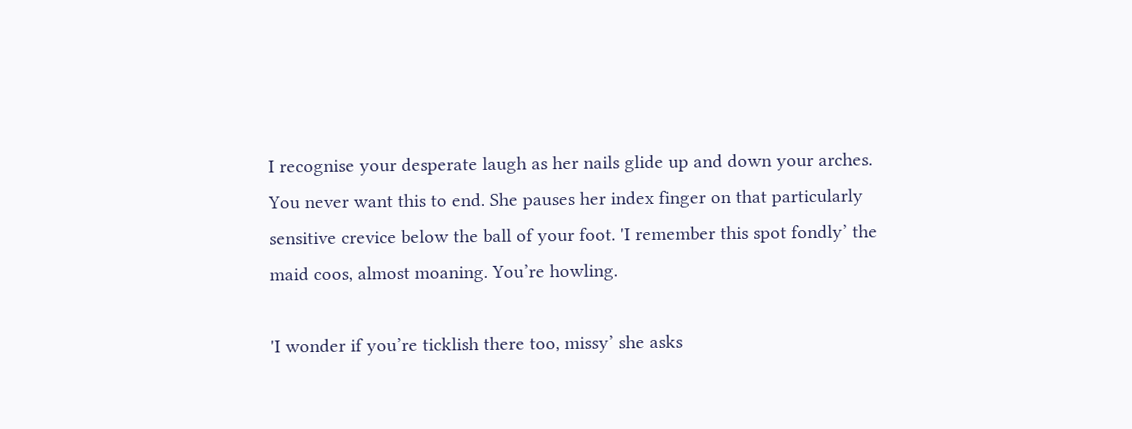I recognise your desperate laugh as her nails glide up and down your arches. You never want this to end. She pauses her index finger on that particularly sensitive crevice below the ball of your foot. 'I remember this spot fondly’ the maid coos, almost moaning. You’re howling.

'I wonder if you’re ticklish there too, missy’ she asks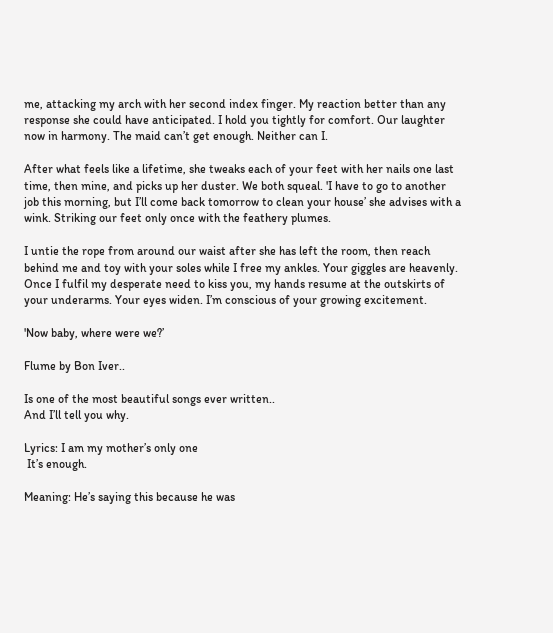me, attacking my arch with her second index finger. My reaction better than any response she could have anticipated. I hold you tightly for comfort. Our laughter now in harmony. The maid can’t get enough. Neither can I.

After what feels like a lifetime, she tweaks each of your feet with her nails one last time, then mine, and picks up her duster. We both squeal. 'I have to go to another job this morning, but I’ll come back tomorrow to clean your house’ she advises with a wink. Striking our feet only once with the feathery plumes.

I untie the rope from around our waist after she has left the room, then reach behind me and toy with your soles while I free my ankles. Your giggles are heavenly. Once I fulfil my desperate need to kiss you, my hands resume at the outskirts of your underarms. Your eyes widen. I’m conscious of your growing excitement.

'Now baby, where were we?’

Flume by Bon Iver..

Is one of the most beautiful songs ever written..
And I’ll tell you why.

Lyrics: I am my mother’s only one
 It’s enough.

Meaning: He’s saying this because he was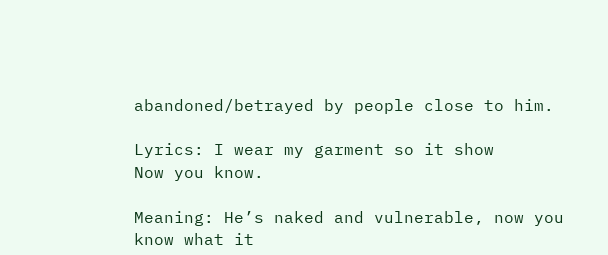abandoned/betrayed by people close to him.

Lyrics: I wear my garment so it show
Now you know.

Meaning: He’s naked and vulnerable, now you know what it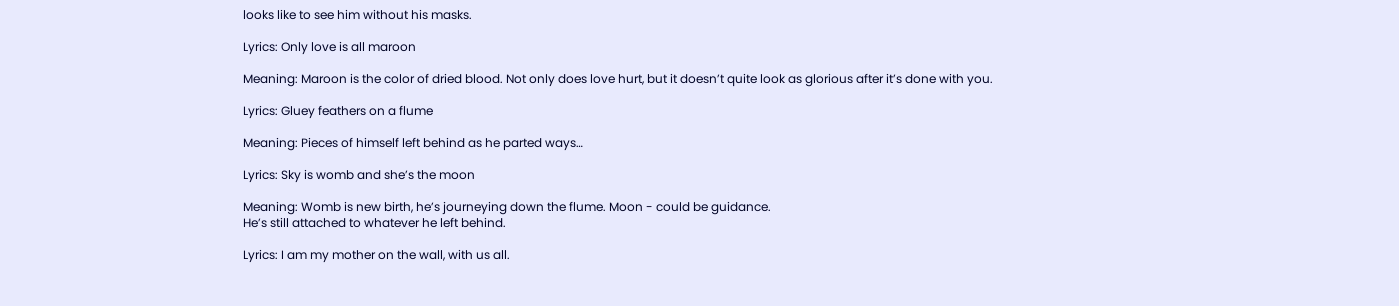looks like to see him without his masks.

Lyrics: Only love is all maroon

Meaning: Maroon is the color of dried blood. Not only does love hurt, but it doesn’t quite look as glorious after it’s done with you.

Lyrics: Gluey feathers on a flume

Meaning: Pieces of himself left behind as he parted ways…

Lyrics: Sky is womb and she’s the moon

Meaning: Womb is new birth, he’s journeying down the flume. Moon - could be guidance.
He’s still attached to whatever he left behind.

Lyrics: I am my mother on the wall, with us all.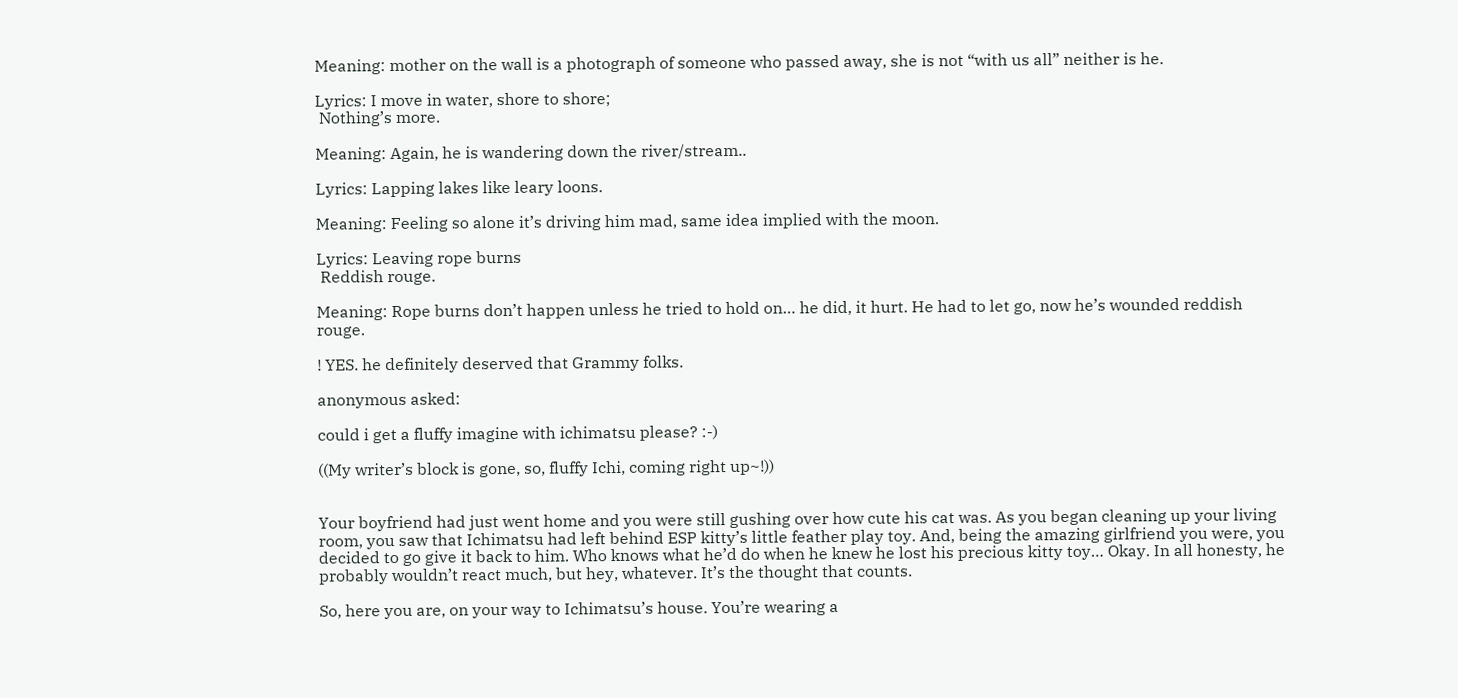Meaning: mother on the wall is a photograph of someone who passed away, she is not “with us all” neither is he.

Lyrics: I move in water, shore to shore;
 Nothing’s more.

Meaning: Again, he is wandering down the river/stream..

Lyrics: Lapping lakes like leary loons.

Meaning: Feeling so alone it’s driving him mad, same idea implied with the moon.

Lyrics: Leaving rope burns
 Reddish rouge.

Meaning: Rope burns don’t happen unless he tried to hold on… he did, it hurt. He had to let go, now he’s wounded reddish rouge.

! YES. he definitely deserved that Grammy folks.

anonymous asked:

could i get a fluffy imagine with ichimatsu please? :-)

((My writer’s block is gone, so, fluffy Ichi, coming right up~!))


Your boyfriend had just went home and you were still gushing over how cute his cat was. As you began cleaning up your living room, you saw that Ichimatsu had left behind ESP kitty’s little feather play toy. And, being the amazing girlfriend you were, you decided to go give it back to him. Who knows what he’d do when he knew he lost his precious kitty toy… Okay. In all honesty, he probably wouldn’t react much, but hey, whatever. It’s the thought that counts.

So, here you are, on your way to Ichimatsu’s house. You’re wearing a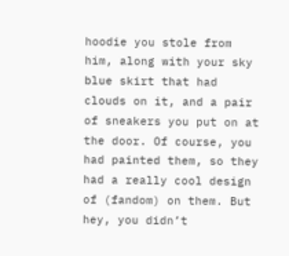hoodie you stole from him, along with your sky blue skirt that had clouds on it, and a pair of sneakers you put on at the door. Of course, you had painted them, so they had a really cool design of (fandom) on them. But hey, you didn’t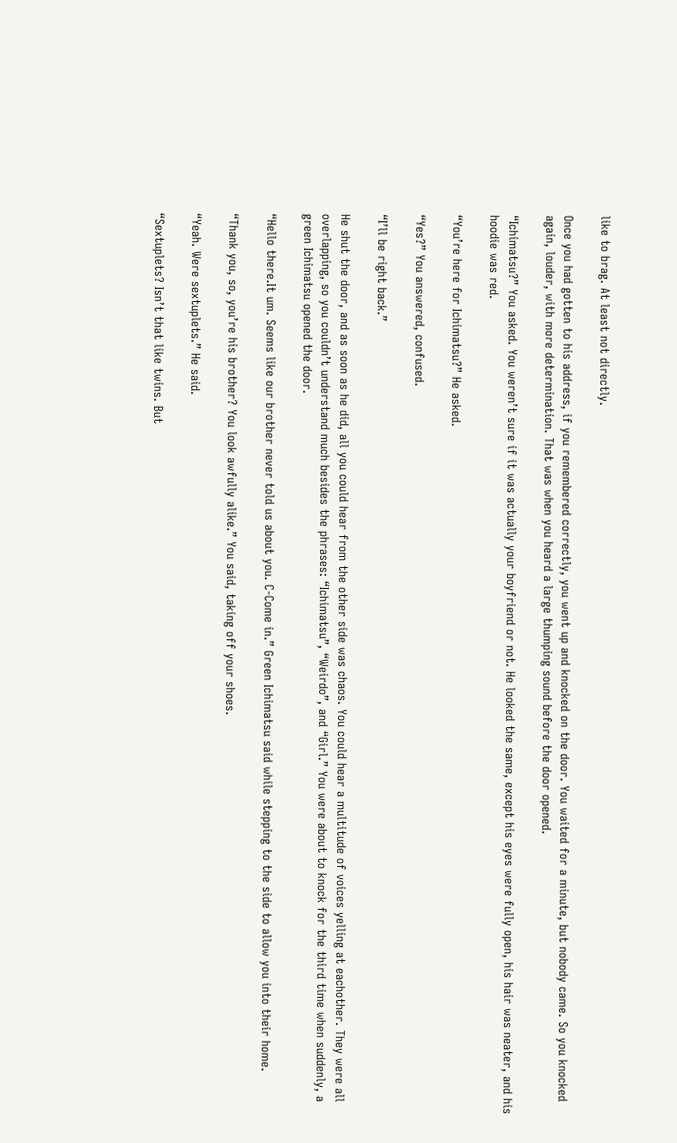like to brag. At least not directly.

Once you had gotten to his address, if you remembered correctly, you went up and knocked on the door. You waited for a minute, but nobody came. So you knocked again, louder, with more determination. That was when you heard a large thumping sound before the door opened.

“Ichimatsu?” You asked. You weren’t sure if it was actually your boyfriend or not. He looked the same, except his eyes were fully open, his hair was neater, and his hoodie was red.

“You’re here for Ichimatsu?” He asked.

“Yes?” You answered, confused.

“I’ll be right back.”

He shut the door, and as soon as he did, all you could hear from the other side was chaos. You could hear a multitude of voices yelling at eachother. They were all overlapping, so you couldn’t understand much besides the phrases: “Ichimatsu”, “Weirdo”, and “Girl.” You were about to knock for the third time when suddenly, a green Ichimatsu opened the door.

“Hello there.It um. Seems like our brother never told us about you. C-Come in.” Green Ichimatsu said while stepping to the side to allow you into their home.

“Thank you, so, you’re his brother? You look awfully alike.” You said, taking off your shoes.

“Yeah. Were sextuplets.” He said.

“Sextuplets? Isn’t that like twins. But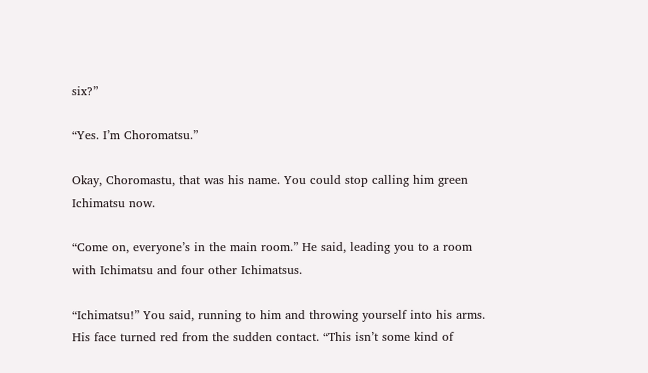six?”

“Yes. I’m Choromatsu.”

Okay, Choromastu, that was his name. You could stop calling him green Ichimatsu now.

“Come on, everyone’s in the main room.” He said, leading you to a room with Ichimatsu and four other Ichimatsus.

“Ichimatsu!” You said, running to him and throwing yourself into his arms. His face turned red from the sudden contact. “This isn’t some kind of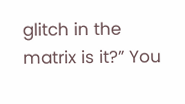glitch in the matrix is it?” You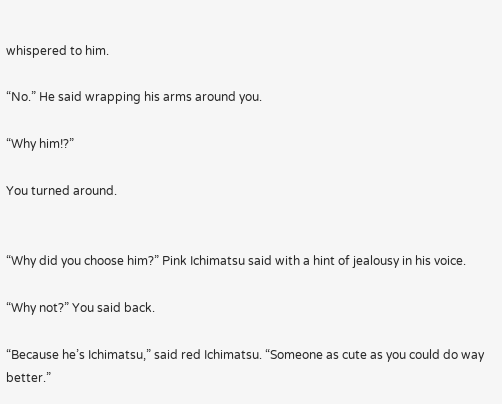whispered to him.

“No.” He said wrapping his arms around you.

“Why him!?”

You turned around.


“Why did you choose him?” Pink Ichimatsu said with a hint of jealousy in his voice.

“Why not?” You said back.

“Because he’s Ichimatsu,” said red Ichimatsu. “Someone as cute as you could do way better.”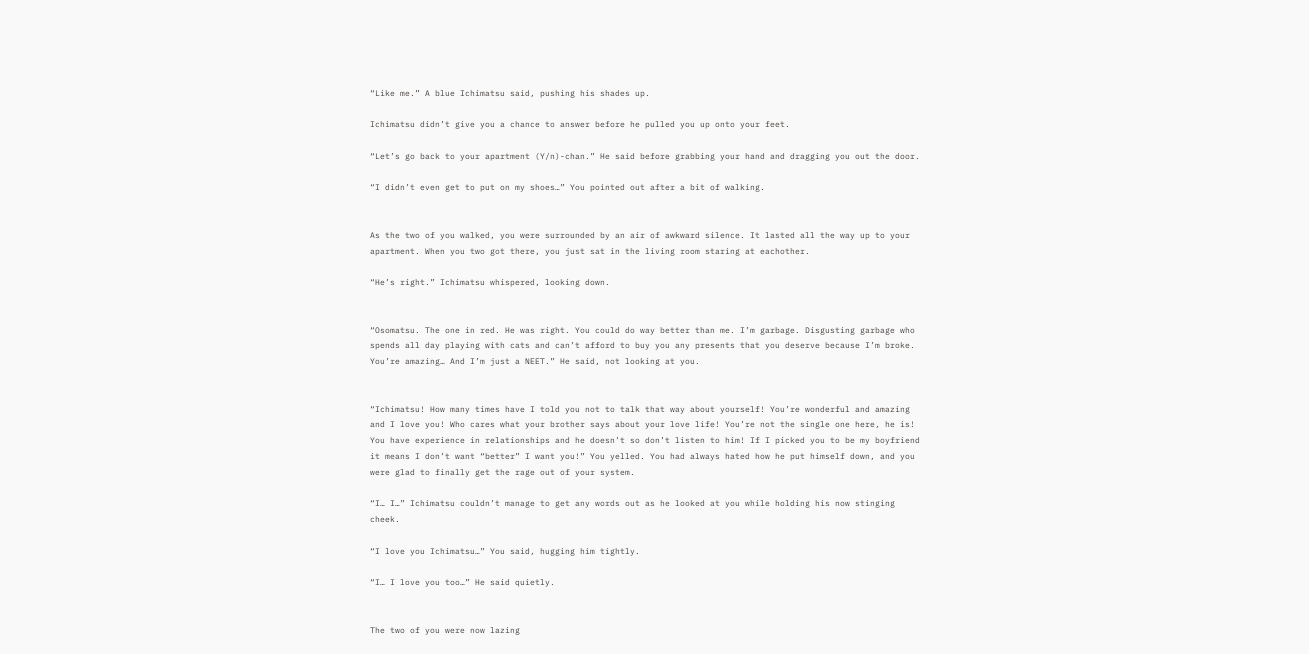“Like me.” A blue Ichimatsu said, pushing his shades up.

Ichimatsu didn’t give you a chance to answer before he pulled you up onto your feet.

“Let’s go back to your apartment (Y/n)-chan.” He said before grabbing your hand and dragging you out the door.

“I didn’t even get to put on my shoes…” You pointed out after a bit of walking.


As the two of you walked, you were surrounded by an air of awkward silence. It lasted all the way up to your apartment. When you two got there, you just sat in the living room staring at eachother.

“He’s right.” Ichimatsu whispered, looking down.


“Osomatsu. The one in red. He was right. You could do way better than me. I’m garbage. Disgusting garbage who spends all day playing with cats and can’t afford to buy you any presents that you deserve because I’m broke. You’re amazing… And I’m just a NEET.” He said, not looking at you.


“Ichimatsu! How many times have I told you not to talk that way about yourself! You’re wonderful and amazing and I love you! Who cares what your brother says about your love life! You’re not the single one here, he is! You have experience in relationships and he doesn’t so don’t listen to him! If I picked you to be my boyfriend it means I don’t want “better” I want you!” You yelled. You had always hated how he put himself down, and you were glad to finally get the rage out of your system.

“I… I…” Ichimatsu couldn’t manage to get any words out as he looked at you while holding his now stinging cheek.

“I love you Ichimatsu…” You said, hugging him tightly.

“I… I love you too…” He said quietly.


The two of you were now lazing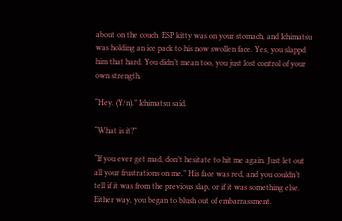about on the couch. ESP kitty was on your stomach, and Ichimatsu was holding an ice pack to his now swollen face. Yes, you slappd him that hard. You didn’t mean too, you just lost control of your own strength.

“Hey. (Y/n).” Ichimatsu said.

“What is it?”

“If you ever get mad, don’t hesitate to hit me again. Just let out all your frustrations on me.” His face was red, and you couldn’t tell if it was from the previous slap, or if it was something else. Either way, you began to blush out of embarrassment.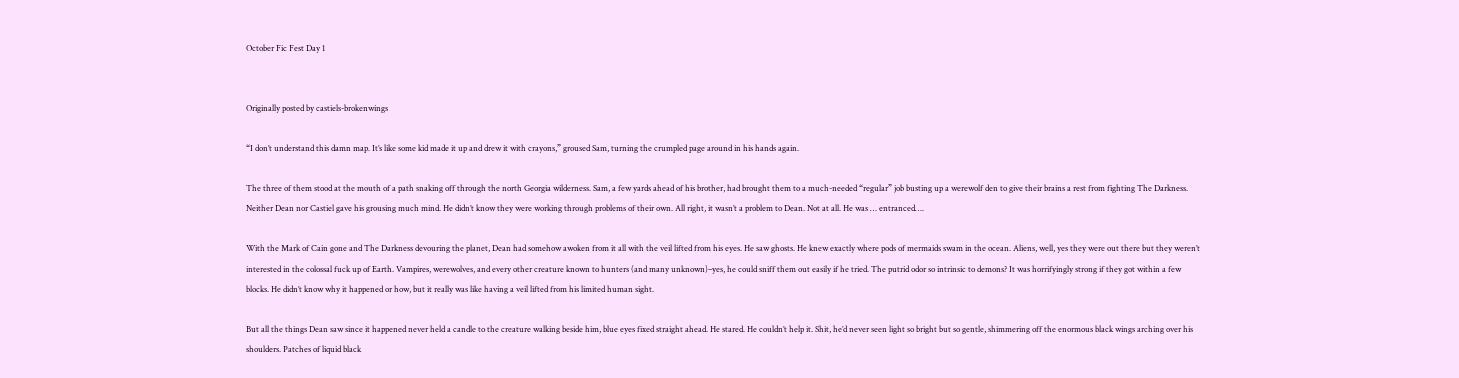October Fic Fest Day 1


Originally posted by castiels-brokenwings

“I don’t understand this damn map. It’s like some kid made it up and drew it with crayons,” groused Sam, turning the crumpled page around in his hands again.

The three of them stood at the mouth of a path snaking off through the north Georgia wilderness. Sam, a few yards ahead of his brother, had brought them to a much-needed “regular” job busting up a werewolf den to give their brains a rest from fighting The Darkness. Neither Dean nor Castiel gave his grousing much mind. He didn’t know they were working through problems of their own. All right, it wasn’t a problem to Dean. Not at all. He was … entranced….

With the Mark of Cain gone and The Darkness devouring the planet, Dean had somehow awoken from it all with the veil lifted from his eyes. He saw ghosts. He knew exactly where pods of mermaids swam in the ocean. Aliens, well, yes they were out there but they weren’t interested in the colossal fuck up of Earth. Vampires, werewolves, and every other creature known to hunters (and many unknown)–yes, he could sniff them out easily if he tried. The putrid odor so intrinsic to demons? It was horrifyingly strong if they got within a few blocks. He didn’t know why it happened or how, but it really was like having a veil lifted from his limited human sight.

But all the things Dean saw since it happened never held a candle to the creature walking beside him, blue eyes fixed straight ahead. He stared. He couldn’t help it. Shit, he’d never seen light so bright but so gentle, shimmering off the enormous black wings arching over his shoulders. Patches of liquid black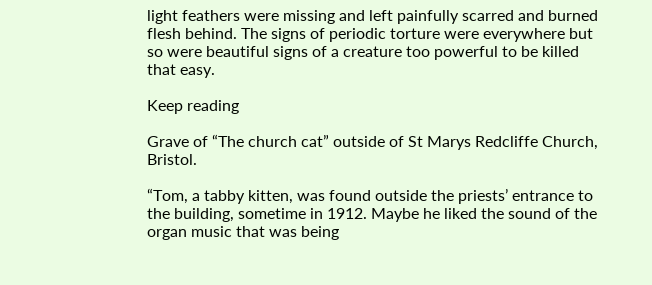light feathers were missing and left painfully scarred and burned flesh behind. The signs of periodic torture were everywhere but so were beautiful signs of a creature too powerful to be killed that easy.

Keep reading

Grave of “The church cat” outside of St Marys Redcliffe Church, Bristol.

“Tom, a tabby kitten, was found outside the priests’ entrance to the building, sometime in 1912. Maybe he liked the sound of the organ music that was being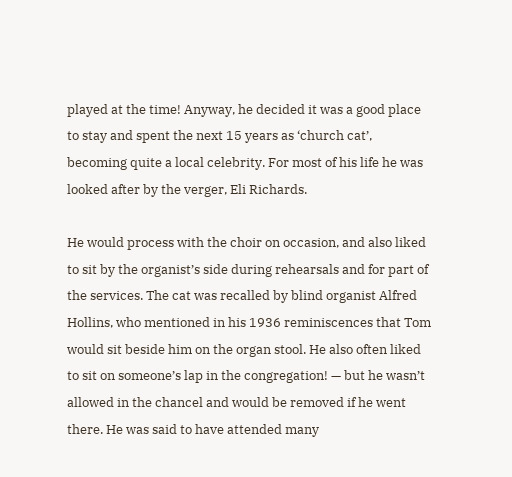played at the time! Anyway, he decided it was a good place to stay and spent the next 15 years as ‘church cat’, becoming quite a local celebrity. For most of his life he was looked after by the verger, Eli Richards.

He would process with the choir on occasion, and also liked to sit by the organist’s side during rehearsals and for part of the services. The cat was recalled by blind organist Alfred Hollins, who mentioned in his 1936 reminiscences that Tom would sit beside him on the organ stool. He also often liked to sit on someone’s lap in the congregation! — but he wasn’t allowed in the chancel and would be removed if he went there. He was said to have attended many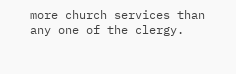more church services than any one of the clergy.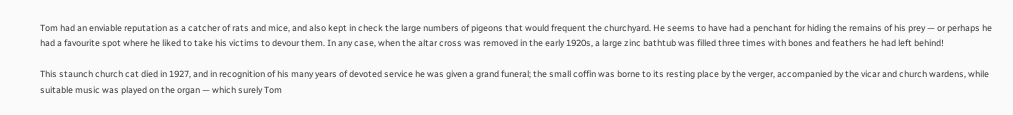Tom had an enviable reputation as a catcher of rats and mice, and also kept in check the large numbers of pigeons that would frequent the churchyard. He seems to have had a penchant for hiding the remains of his prey — or perhaps he had a favourite spot where he liked to take his victims to devour them. In any case, when the altar cross was removed in the early 1920s, a large zinc bathtub was filled three times with bones and feathers he had left behind!

This staunch church cat died in 1927, and in recognition of his many years of devoted service he was given a grand funeral; the small coffin was borne to its resting place by the verger, accompanied by the vicar and church wardens, while suitable music was played on the organ — which surely Tom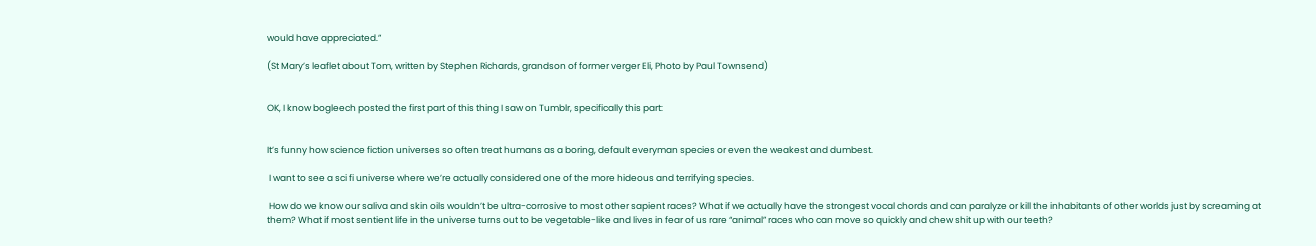would have appreciated.”

(St Mary’s leaflet about Tom, written by Stephen Richards, grandson of former verger Eli, Photo by Paul Townsend)


OK, I know bogleech posted the first part of this thing I saw on Tumblr, specifically this part:


It’s funny how science fiction universes so often treat humans as a boring, default everyman species or even the weakest and dumbest.

 I want to see a sci fi universe where we’re actually considered one of the more hideous and terrifying species.

 How do we know our saliva and skin oils wouldn’t be ultra-corrosive to most other sapient races? What if we actually have the strongest vocal chords and can paralyze or kill the inhabitants of other worlds just by screaming at them? What if most sentient life in the universe turns out to be vegetable-like and lives in fear of us rare “animal” races who can move so quickly and chew shit up with our teeth?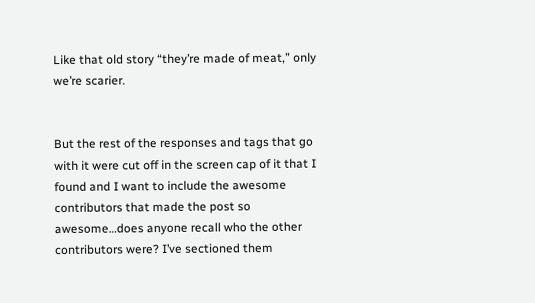Like that old story “they’re made of meat,” only we’re scarier.


But the rest of the responses and tags that go with it were cut off in the screen cap of it that I found and I want to include the awesome contributors that made the post so awesome…does anyone recall who the other contributors were? I’ve sectioned them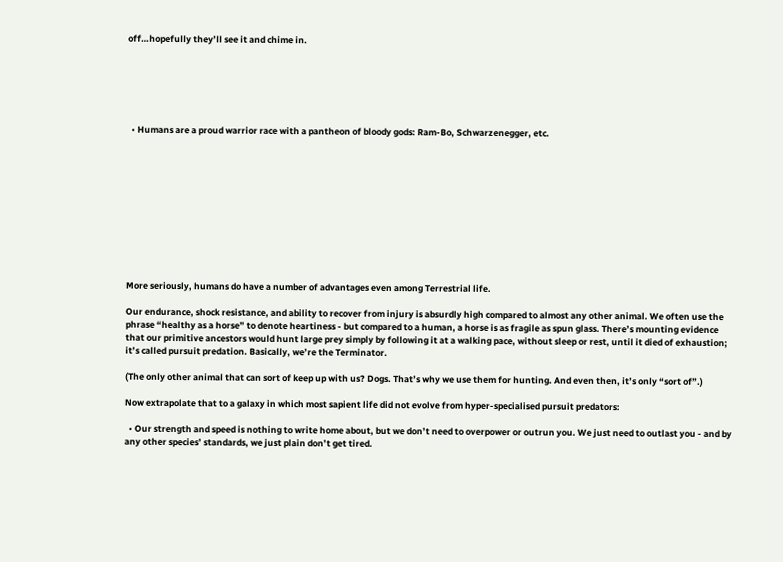off…hopefully they’ll see it and chime in.






  • Humans are a proud warrior race with a pantheon of bloody gods: Ram-Bo, Schwarzenegger, etc.











More seriously, humans do have a number of advantages even among Terrestrial life.

Our endurance, shock resistance, and ability to recover from injury is absurdly high compared to almost any other animal. We often use the phrase “healthy as a horse” to denote heartiness - but compared to a human, a horse is as fragile as spun glass. There’s mounting evidence that our primitive ancestors would hunt large prey simply by following it at a walking pace, without sleep or rest, until it died of exhaustion; it’s called pursuit predation. Basically, we’re the Terminator.

(The only other animal that can sort of keep up with us? Dogs. That’s why we use them for hunting. And even then, it’s only “sort of”.)

Now extrapolate that to a galaxy in which most sapient life did not evolve from hyper-specialised pursuit predators:

  • Our strength and speed is nothing to write home about, but we don’t need to overpower or outrun you. We just need to outlast you - and by any other species’ standards, we just plain don’t get tired.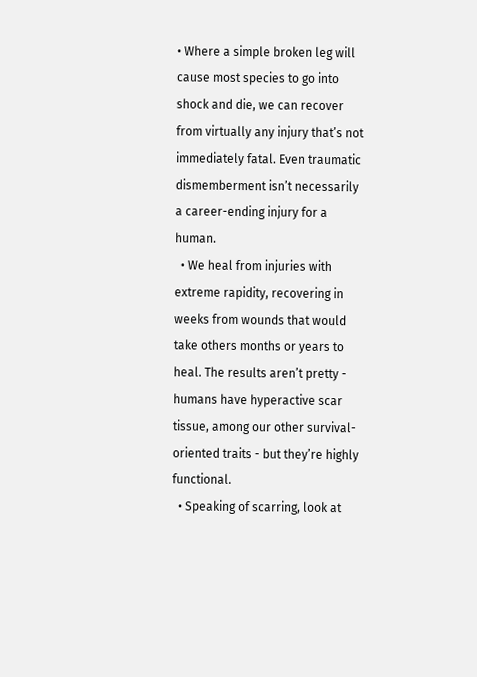• Where a simple broken leg will cause most species to go into shock and die, we can recover from virtually any injury that’s not immediately fatal. Even traumatic dismemberment isn’t necessarily a career-ending injury for a human.
  • We heal from injuries with extreme rapidity, recovering in weeks from wounds that would take others months or years to heal. The results aren’t pretty - humans have hyperactive scar tissue, among our other survival-oriented traits - but they’re highly functional.
  • Speaking of scarring, look at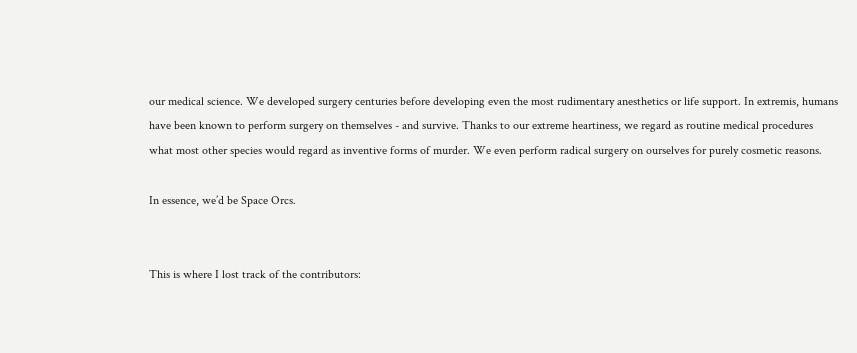our medical science. We developed surgery centuries before developing even the most rudimentary anesthetics or life support. In extremis, humans have been known to perform surgery on themselves - and survive. Thanks to our extreme heartiness, we regard as routine medical procedures what most other species would regard as inventive forms of murder. We even perform radical surgery on ourselves for purely cosmetic reasons.

In essence, we’d be Space Orcs.


This is where I lost track of the contributors: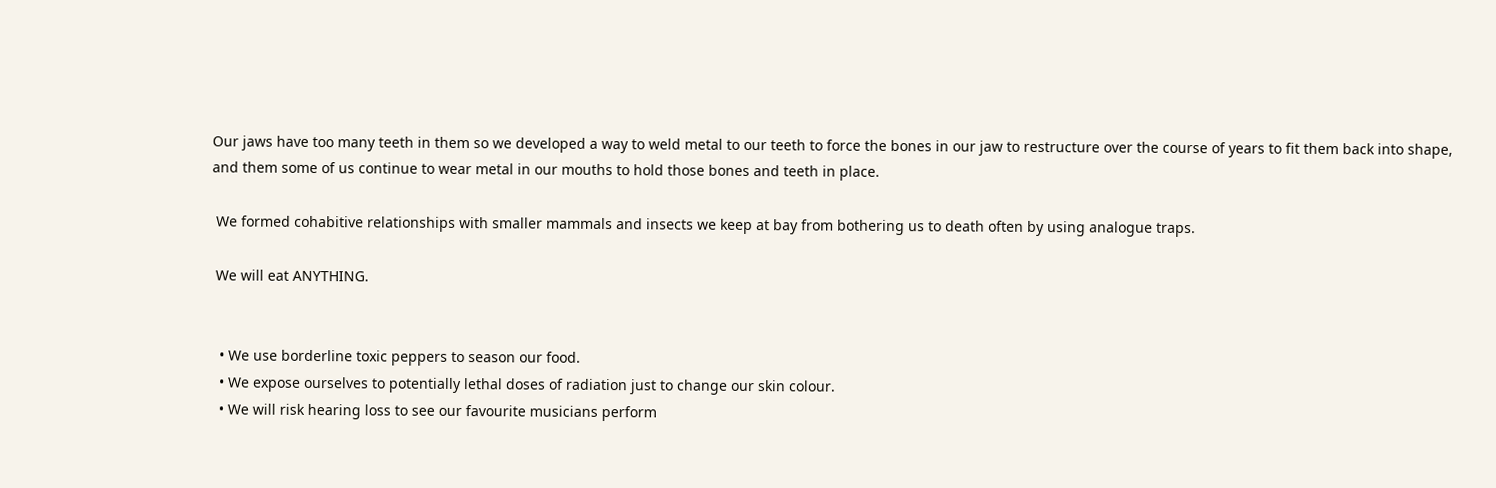Our jaws have too many teeth in them so we developed a way to weld metal to our teeth to force the bones in our jaw to restructure over the course of years to fit them back into shape, and them some of us continue to wear metal in our mouths to hold those bones and teeth in place.

 We formed cohabitive relationships with smaller mammals and insects we keep at bay from bothering us to death often by using analogue traps.

 We will eat ANYTHING.


  • We use borderline toxic peppers to season our food.
  • We expose ourselves to potentially lethal doses of radiation just to change our skin colour.
  • We will risk hearing loss to see our favourite musicians perform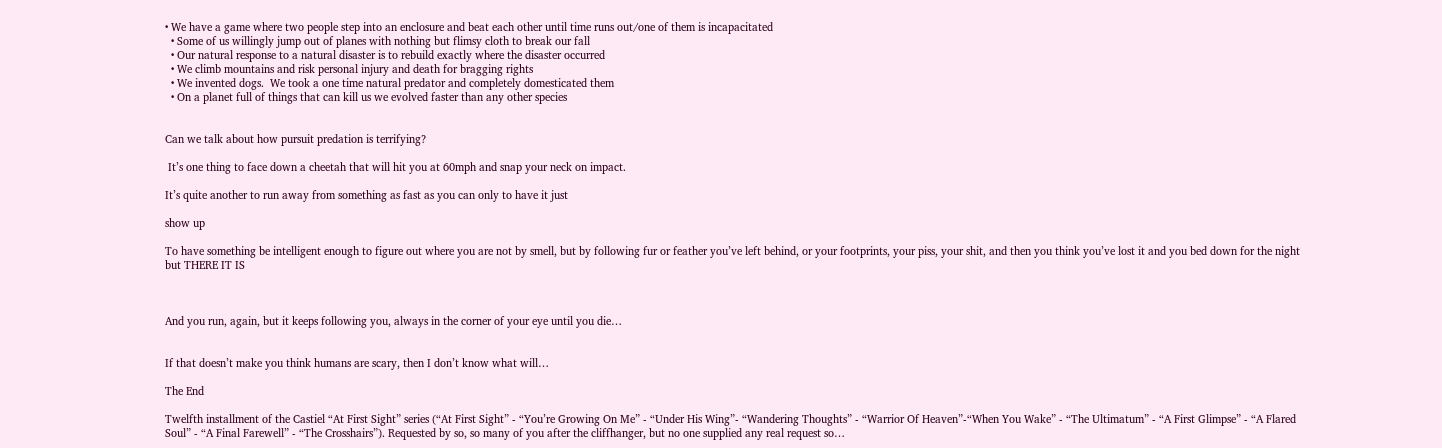• We have a game where two people step into an enclosure and beat each other until time runs out/one of them is incapacitated
  • Some of us willingly jump out of planes with nothing but flimsy cloth to break our fall
  • Our natural response to a natural disaster is to rebuild exactly where the disaster occurred
  • We climb mountains and risk personal injury and death for bragging rights
  • We invented dogs.  We took a one time natural predator and completely domesticated them
  • On a planet full of things that can kill us we evolved faster than any other species


Can we talk about how pursuit predation is terrifying?

 It’s one thing to face down a cheetah that will hit you at 60mph and snap your neck on impact.

It’s quite another to run away from something as fast as you can only to have it just

show up

To have something be intelligent enough to figure out where you are not by smell, but by following fur or feather you’ve left behind, or your footprints, your piss, your shit, and then you think you’ve lost it and you bed down for the night but THERE IT IS



And you run, again, but it keeps following you, always in the corner of your eye until you die…


If that doesn’t make you think humans are scary, then I don’t know what will…

The End

Twelfth installment of the Castiel “At First Sight” series (“At First Sight” - “You’re Growing On Me” - “Under His Wing”- “Wandering Thoughts” - “Warrior Of Heaven”-“When You Wake” - “The Ultimatum” - “A First Glimpse” - “A Flared Soul” - “A Final Farewell” - “The Crosshairs”). Requested by so, so many of you after the cliffhanger, but no one supplied any real request so…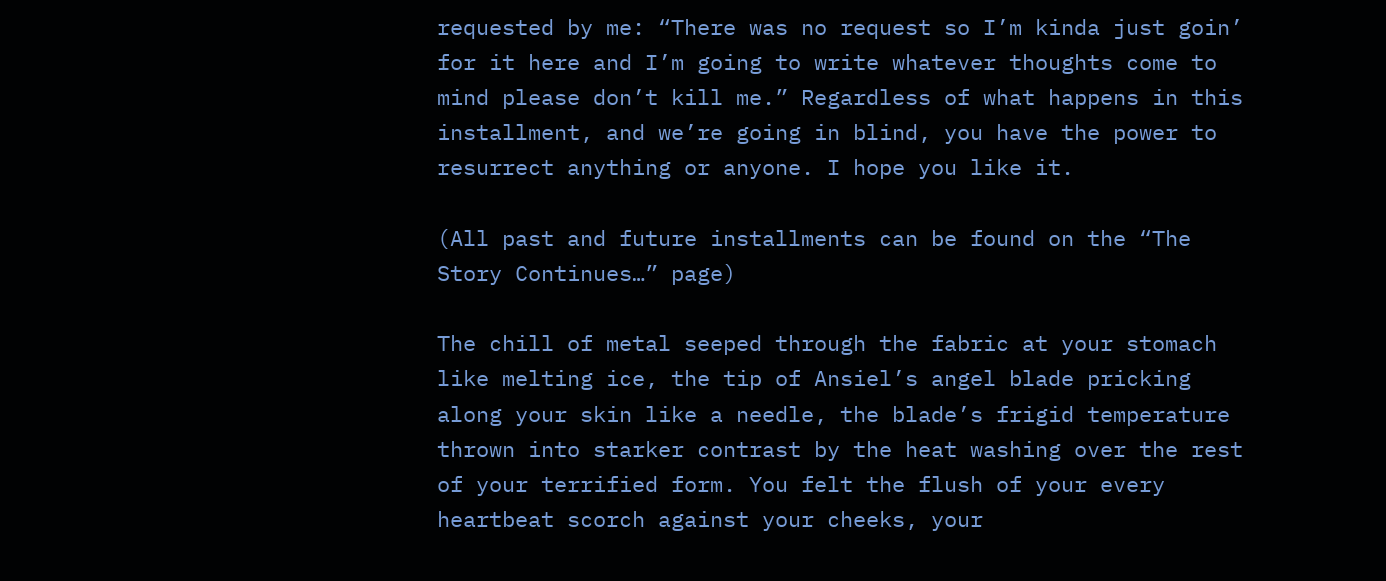requested by me: “There was no request so I’m kinda just goin’ for it here and I’m going to write whatever thoughts come to mind please don’t kill me.” Regardless of what happens in this installment, and we’re going in blind, you have the power to resurrect anything or anyone. I hope you like it.

(All past and future installments can be found on the “The Story Continues…” page)

The chill of metal seeped through the fabric at your stomach like melting ice, the tip of Ansiel’s angel blade pricking along your skin like a needle, the blade’s frigid temperature thrown into starker contrast by the heat washing over the rest of your terrified form. You felt the flush of your every heartbeat scorch against your cheeks, your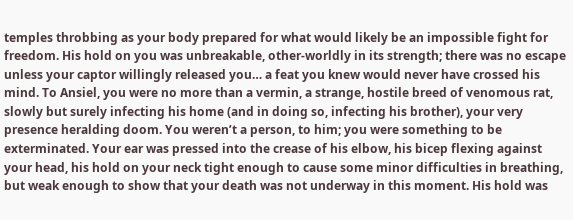temples throbbing as your body prepared for what would likely be an impossible fight for freedom. His hold on you was unbreakable, other-worldly in its strength; there was no escape unless your captor willingly released you… a feat you knew would never have crossed his mind. To Ansiel, you were no more than a vermin, a strange, hostile breed of venomous rat, slowly but surely infecting his home (and in doing so, infecting his brother), your very presence heralding doom. You weren’t a person, to him; you were something to be exterminated. Your ear was pressed into the crease of his elbow, his bicep flexing against your head, his hold on your neck tight enough to cause some minor difficulties in breathing, but weak enough to show that your death was not underway in this moment. His hold was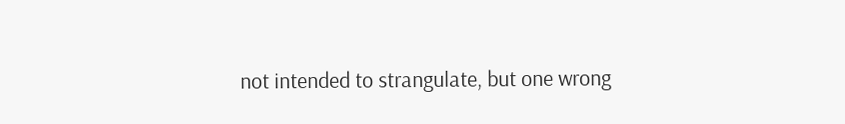not intended to strangulate, but one wrong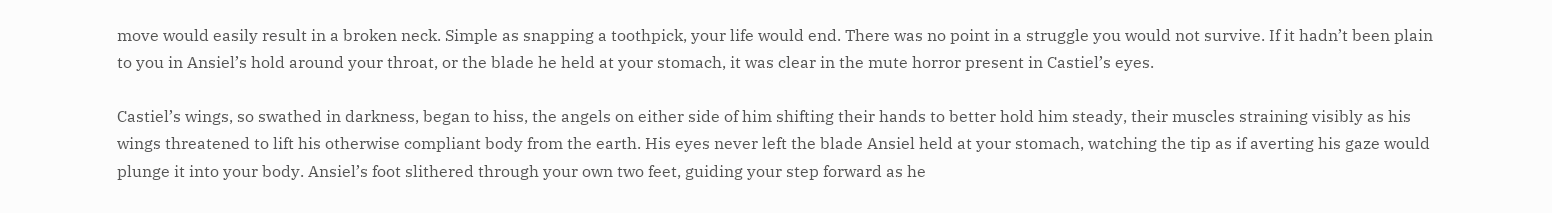move would easily result in a broken neck. Simple as snapping a toothpick, your life would end. There was no point in a struggle you would not survive. If it hadn’t been plain to you in Ansiel’s hold around your throat, or the blade he held at your stomach, it was clear in the mute horror present in Castiel’s eyes.

Castiel’s wings, so swathed in darkness, began to hiss, the angels on either side of him shifting their hands to better hold him steady, their muscles straining visibly as his wings threatened to lift his otherwise compliant body from the earth. His eyes never left the blade Ansiel held at your stomach, watching the tip as if averting his gaze would plunge it into your body. Ansiel’s foot slithered through your own two feet, guiding your step forward as he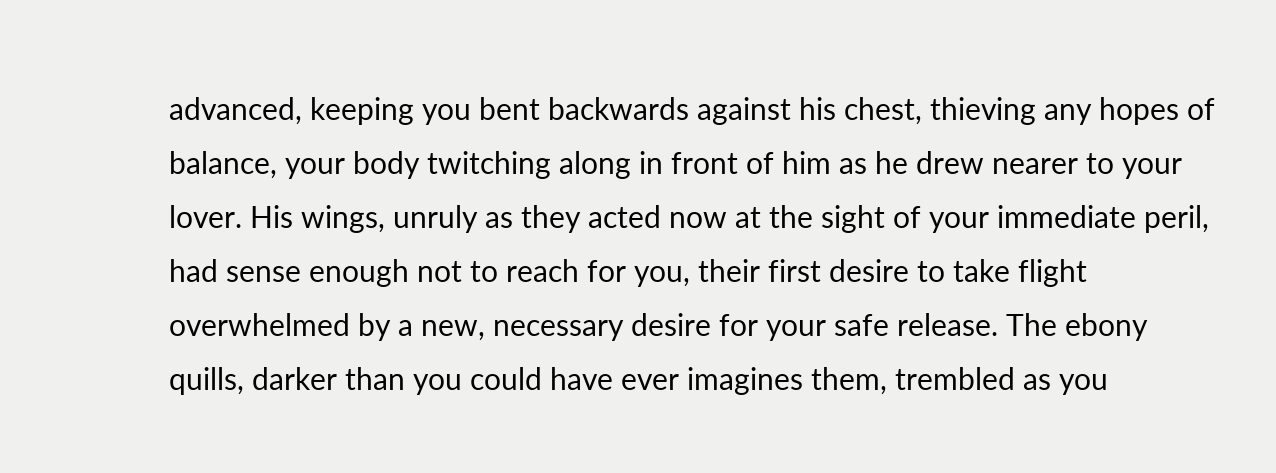advanced, keeping you bent backwards against his chest, thieving any hopes of balance, your body twitching along in front of him as he drew nearer to your lover. His wings, unruly as they acted now at the sight of your immediate peril, had sense enough not to reach for you, their first desire to take flight overwhelmed by a new, necessary desire for your safe release. The ebony quills, darker than you could have ever imagines them, trembled as you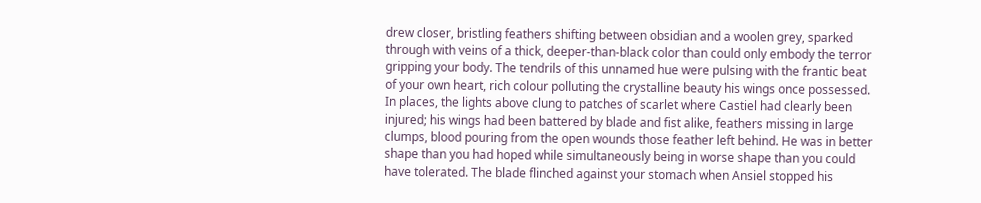drew closer, bristling feathers shifting between obsidian and a woolen grey, sparked through with veins of a thick, deeper-than-black color than could only embody the terror gripping your body. The tendrils of this unnamed hue were pulsing with the frantic beat of your own heart, rich colour polluting the crystalline beauty his wings once possessed. In places, the lights above clung to patches of scarlet where Castiel had clearly been injured; his wings had been battered by blade and fist alike, feathers missing in large clumps, blood pouring from the open wounds those feather left behind. He was in better shape than you had hoped while simultaneously being in worse shape than you could have tolerated. The blade flinched against your stomach when Ansiel stopped his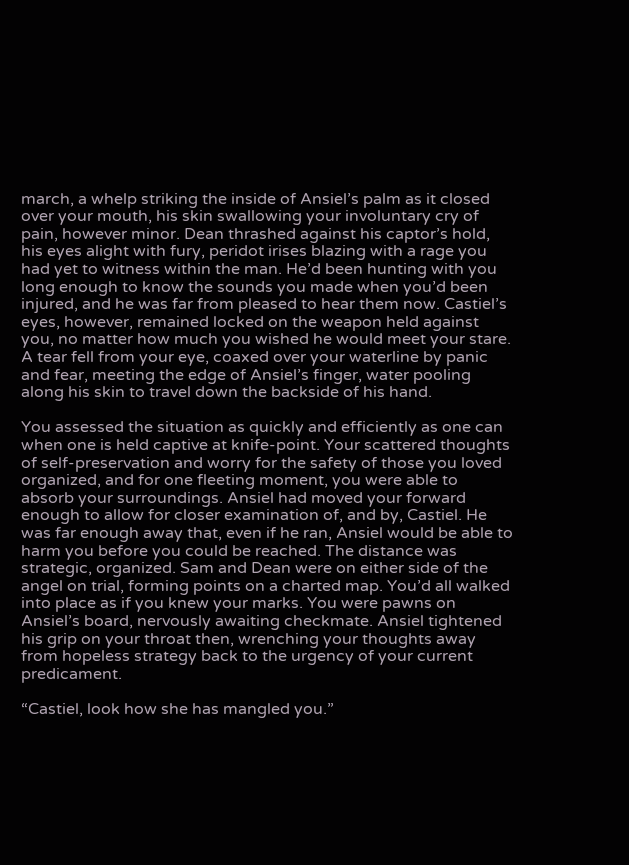march, a whelp striking the inside of Ansiel’s palm as it closed over your mouth, his skin swallowing your involuntary cry of pain, however minor. Dean thrashed against his captor’s hold, his eyes alight with fury, peridot irises blazing with a rage you had yet to witness within the man. He’d been hunting with you long enough to know the sounds you made when you’d been injured, and he was far from pleased to hear them now. Castiel’s eyes, however, remained locked on the weapon held against you, no matter how much you wished he would meet your stare. A tear fell from your eye, coaxed over your waterline by panic and fear, meeting the edge of Ansiel’s finger, water pooling along his skin to travel down the backside of his hand.

You assessed the situation as quickly and efficiently as one can when one is held captive at knife-point. Your scattered thoughts of self-preservation and worry for the safety of those you loved organized, and for one fleeting moment, you were able to absorb your surroundings. Ansiel had moved your forward enough to allow for closer examination of, and by, Castiel. He was far enough away that, even if he ran, Ansiel would be able to harm you before you could be reached. The distance was strategic, organized. Sam and Dean were on either side of the angel on trial, forming points on a charted map. You’d all walked into place as if you knew your marks. You were pawns on Ansiel’s board, nervously awaiting checkmate. Ansiel tightened his grip on your throat then, wrenching your thoughts away from hopeless strategy back to the urgency of your current predicament.

“Castiel, look how she has mangled you.”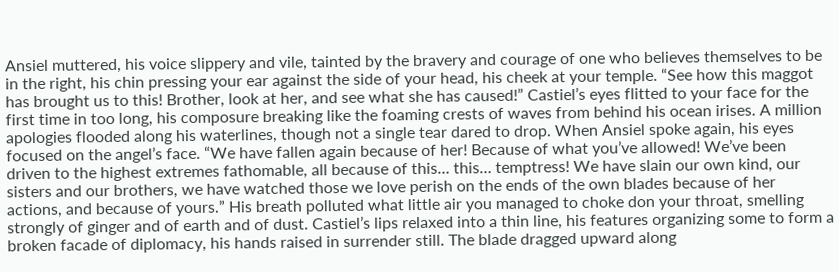Ansiel muttered, his voice slippery and vile, tainted by the bravery and courage of one who believes themselves to be in the right, his chin pressing your ear against the side of your head, his cheek at your temple. “See how this maggot has brought us to this! Brother, look at her, and see what she has caused!” Castiel’s eyes flitted to your face for the first time in too long, his composure breaking like the foaming crests of waves from behind his ocean irises. A million apologies flooded along his waterlines, though not a single tear dared to drop. When Ansiel spoke again, his eyes focused on the angel’s face. “We have fallen again because of her! Because of what you’ve allowed! We’ve been driven to the highest extremes fathomable, all because of this… this… temptress! We have slain our own kind, our sisters and our brothers, we have watched those we love perish on the ends of the own blades because of her actions, and because of yours.” His breath polluted what little air you managed to choke don your throat, smelling strongly of ginger and of earth and of dust. Castiel’s lips relaxed into a thin line, his features organizing some to form a broken facade of diplomacy, his hands raised in surrender still. The blade dragged upward along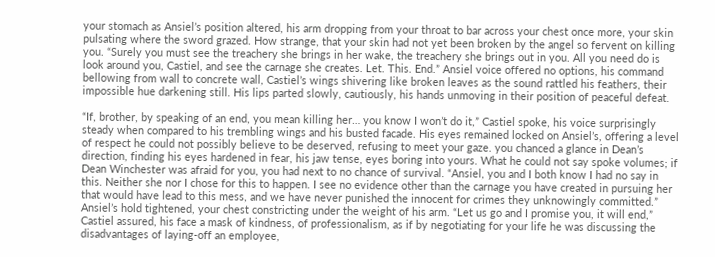your stomach as Ansiel’s position altered, his arm dropping from your throat to bar across your chest once more, your skin pulsating where the sword grazed. How strange, that your skin had not yet been broken by the angel so fervent on killing you. “Surely you must see the treachery she brings in her wake, the treachery she brings out in you. All you need do is look around you, Castiel, and see the carnage she creates. Let. This. End.” Ansiel voice offered no options, his command bellowing from wall to concrete wall, Castiel’s wings shivering like broken leaves as the sound rattled his feathers, their impossible hue darkening still. His lips parted slowly, cautiously, his hands unmoving in their position of peaceful defeat.

“If, brother, by speaking of an end, you mean killing her… you know I won’t do it,” Castiel spoke, his voice surprisingly steady when compared to his trembling wings and his busted facade. His eyes remained locked on Ansiel’s, offering a level of respect he could not possibly believe to be deserved, refusing to meet your gaze. you chanced a glance in Dean’s direction, finding his eyes hardened in fear, his jaw tense, eyes boring into yours. What he could not say spoke volumes; if Dean Winchester was afraid for you, you had next to no chance of survival. “Ansiel, you and I both know I had no say in this. Neither she nor I chose for this to happen. I see no evidence other than the carnage you have created in pursuing her that would have lead to this mess, and we have never punished the innocent for crimes they unknowingly committed.” Ansiel’s hold tightened, your chest constricting under the weight of his arm. “Let us go and I promise you, it will end,” Castiel assured, his face a mask of kindness, of professionalism, as if by negotiating for your life he was discussing the disadvantages of laying-off an employee,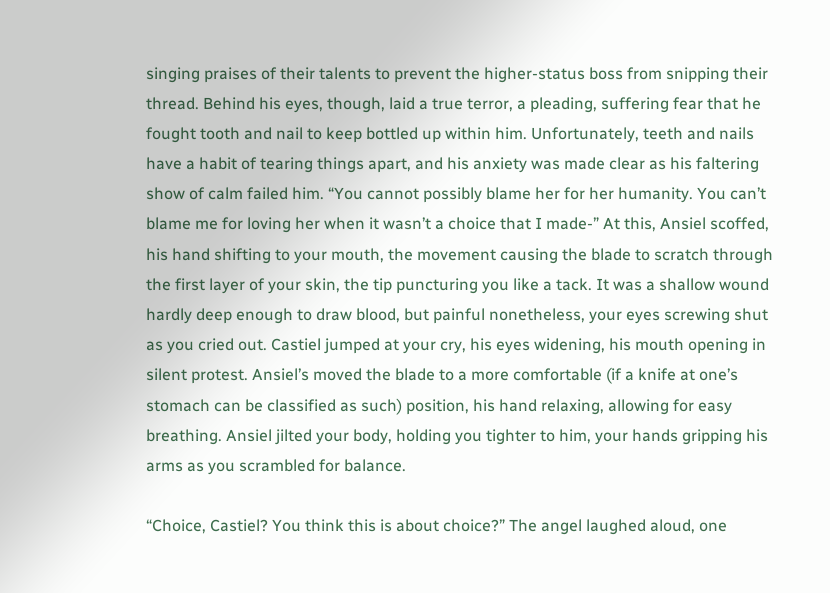singing praises of their talents to prevent the higher-status boss from snipping their thread. Behind his eyes, though, laid a true terror, a pleading, suffering fear that he fought tooth and nail to keep bottled up within him. Unfortunately, teeth and nails have a habit of tearing things apart, and his anxiety was made clear as his faltering show of calm failed him. “You cannot possibly blame her for her humanity. You can’t blame me for loving her when it wasn’t a choice that I made-” At this, Ansiel scoffed, his hand shifting to your mouth, the movement causing the blade to scratch through the first layer of your skin, the tip puncturing you like a tack. It was a shallow wound hardly deep enough to draw blood, but painful nonetheless, your eyes screwing shut as you cried out. Castiel jumped at your cry, his eyes widening, his mouth opening in silent protest. Ansiel’s moved the blade to a more comfortable (if a knife at one’s stomach can be classified as such) position, his hand relaxing, allowing for easy breathing. Ansiel jilted your body, holding you tighter to him, your hands gripping his arms as you scrambled for balance.

“Choice, Castiel? You think this is about choice?” The angel laughed aloud, one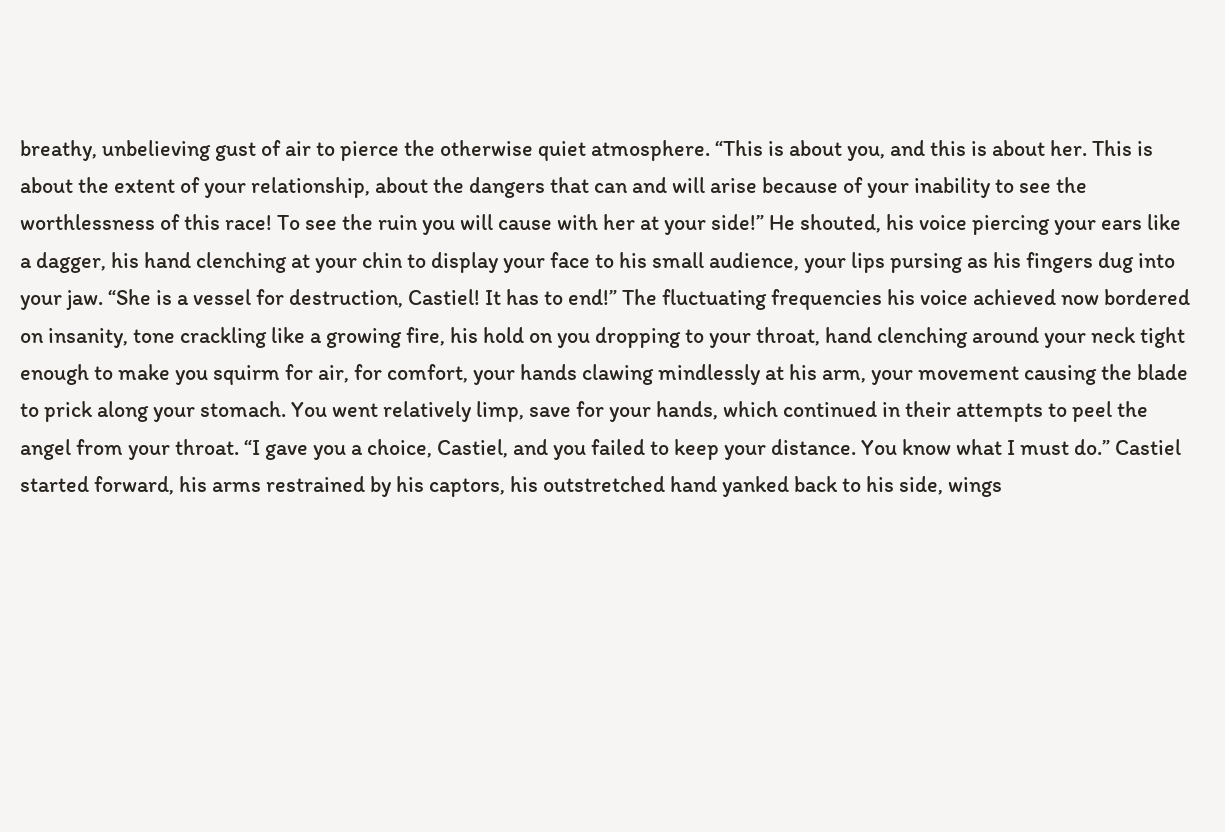breathy, unbelieving gust of air to pierce the otherwise quiet atmosphere. “This is about you, and this is about her. This is about the extent of your relationship, about the dangers that can and will arise because of your inability to see the worthlessness of this race! To see the ruin you will cause with her at your side!” He shouted, his voice piercing your ears like a dagger, his hand clenching at your chin to display your face to his small audience, your lips pursing as his fingers dug into your jaw. “She is a vessel for destruction, Castiel! It has to end!” The fluctuating frequencies his voice achieved now bordered on insanity, tone crackling like a growing fire, his hold on you dropping to your throat, hand clenching around your neck tight enough to make you squirm for air, for comfort, your hands clawing mindlessly at his arm, your movement causing the blade to prick along your stomach. You went relatively limp, save for your hands, which continued in their attempts to peel the angel from your throat. “I gave you a choice, Castiel, and you failed to keep your distance. You know what I must do.” Castiel started forward, his arms restrained by his captors, his outstretched hand yanked back to his side, wings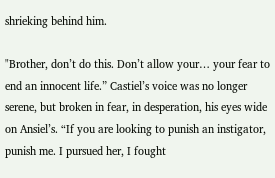shrieking behind him.

"Brother, don’t do this. Don’t allow your… your fear to end an innocent life.” Castiel’s voice was no longer serene, but broken in fear, in desperation, his eyes wide on Ansiel’s. “If you are looking to punish an instigator, punish me. I pursued her, I fought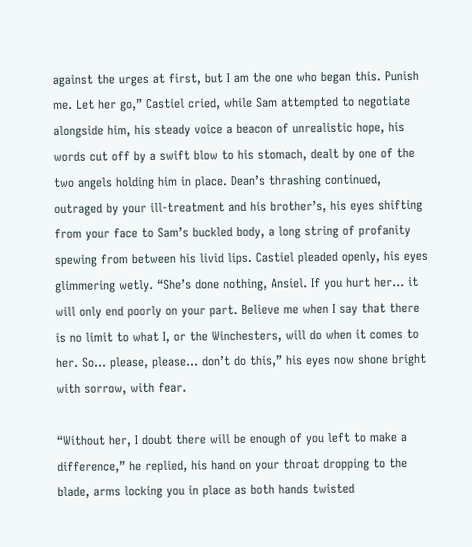against the urges at first, but I am the one who began this. Punish me. Let her go,” Castiel cried, while Sam attempted to negotiate alongside him, his steady voice a beacon of unrealistic hope, his words cut off by a swift blow to his stomach, dealt by one of the two angels holding him in place. Dean’s thrashing continued, outraged by your ill-treatment and his brother’s, his eyes shifting from your face to Sam’s buckled body, a long string of profanity spewing from between his livid lips. Castiel pleaded openly, his eyes glimmering wetly. “She’s done nothing, Ansiel. If you hurt her… it will only end poorly on your part. Believe me when I say that there is no limit to what I, or the Winchesters, will do when it comes to her. So… please, please… don’t do this,” his eyes now shone bright with sorrow, with fear.

“Without her, I doubt there will be enough of you left to make a difference,” he replied, his hand on your throat dropping to the blade, arms locking you in place as both hands twisted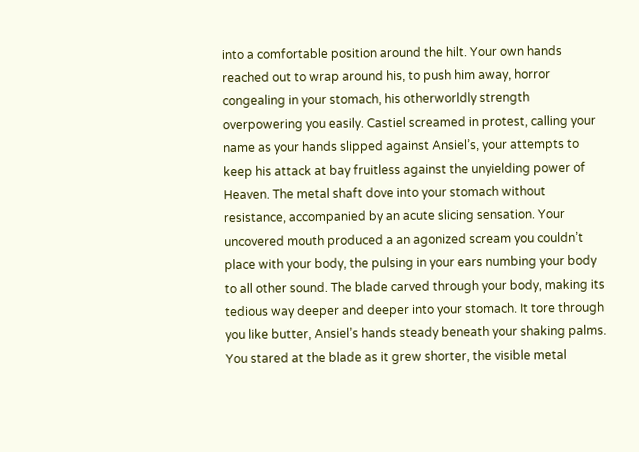into a comfortable position around the hilt. Your own hands reached out to wrap around his, to push him away, horror congealing in your stomach, his otherworldly strength overpowering you easily. Castiel screamed in protest, calling your name as your hands slipped against Ansiel’s, your attempts to keep his attack at bay fruitless against the unyielding power of Heaven. The metal shaft dove into your stomach without resistance, accompanied by an acute slicing sensation. Your uncovered mouth produced a an agonized scream you couldn’t place with your body, the pulsing in your ears numbing your body to all other sound. The blade carved through your body, making its tedious way deeper and deeper into your stomach. It tore through you like butter, Ansiel’s hands steady beneath your shaking palms. You stared at the blade as it grew shorter, the visible metal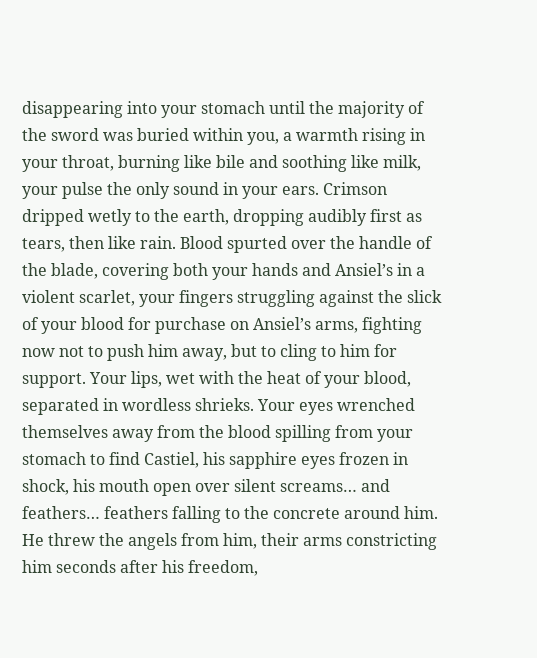disappearing into your stomach until the majority of the sword was buried within you, a warmth rising in your throat, burning like bile and soothing like milk, your pulse the only sound in your ears. Crimson dripped wetly to the earth, dropping audibly first as tears, then like rain. Blood spurted over the handle of the blade, covering both your hands and Ansiel’s in a violent scarlet, your fingers struggling against the slick of your blood for purchase on Ansiel’s arms, fighting now not to push him away, but to cling to him for support. Your lips, wet with the heat of your blood, separated in wordless shrieks. Your eyes wrenched themselves away from the blood spilling from your stomach to find Castiel, his sapphire eyes frozen in shock, his mouth open over silent screams… and feathers… feathers falling to the concrete around him. He threw the angels from him, their arms constricting him seconds after his freedom,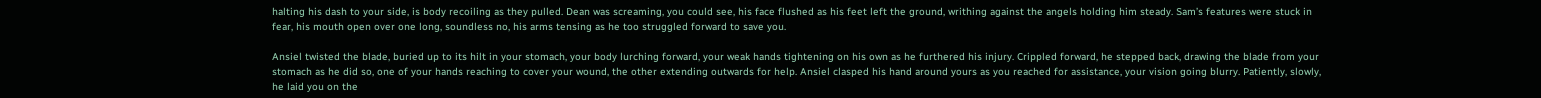halting his dash to your side, is body recoiling as they pulled. Dean was screaming, you could see, his face flushed as his feet left the ground, writhing against the angels holding him steady. Sam’s features were stuck in fear, his mouth open over one long, soundless no, his arms tensing as he too struggled forward to save you.

Ansiel twisted the blade, buried up to its hilt in your stomach, your body lurching forward, your weak hands tightening on his own as he furthered his injury. Crippled forward, he stepped back, drawing the blade from your stomach as he did so, one of your hands reaching to cover your wound, the other extending outwards for help. Ansiel clasped his hand around yours as you reached for assistance, your vision going blurry. Patiently, slowly, he laid you on the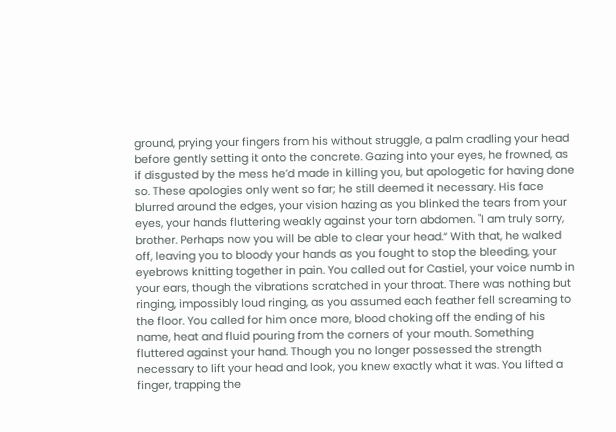ground, prying your fingers from his without struggle, a palm cradling your head before gently setting it onto the concrete. Gazing into your eyes, he frowned, as if disgusted by the mess he’d made in killing you, but apologetic for having done so. These apologies only went so far; he still deemed it necessary. His face blurred around the edges, your vision hazing as you blinked the tears from your eyes, your hands fluttering weakly against your torn abdomen. "I am truly sorry, brother. Perhaps now you will be able to clear your head.“ With that, he walked off, leaving you to bloody your hands as you fought to stop the bleeding, your eyebrows knitting together in pain. You called out for Castiel, your voice numb in your ears, though the vibrations scratched in your throat. There was nothing but ringing, impossibly loud ringing, as you assumed each feather fell screaming to the floor. You called for him once more, blood choking off the ending of his name, heat and fluid pouring from the corners of your mouth. Something fluttered against your hand. Though you no longer possessed the strength necessary to lift your head and look, you knew exactly what it was. You lifted a finger, trapping the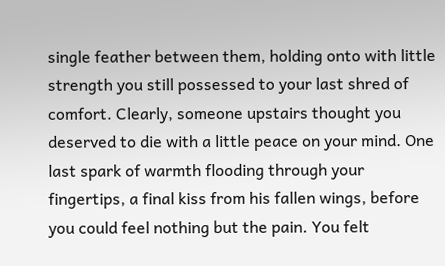single feather between them, holding onto with little strength you still possessed to your last shred of comfort. Clearly, someone upstairs thought you deserved to die with a little peace on your mind. One last spark of warmth flooding through your fingertips, a final kiss from his fallen wings, before you could feel nothing but the pain. You felt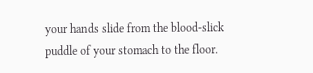your hands slide from the blood-slick puddle of your stomach to the floor.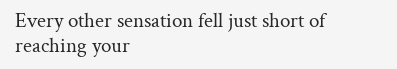Every other sensation fell just short of reaching your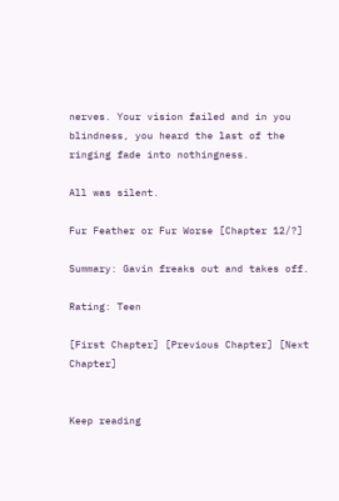nerves. Your vision failed and in you blindness, you heard the last of the ringing fade into nothingness.

All was silent.

Fur Feather or Fur Worse [Chapter 12/?]

Summary: Gavin freaks out and takes off.

Rating: Teen

[First Chapter] [Previous Chapter] [Next Chapter]


Keep reading